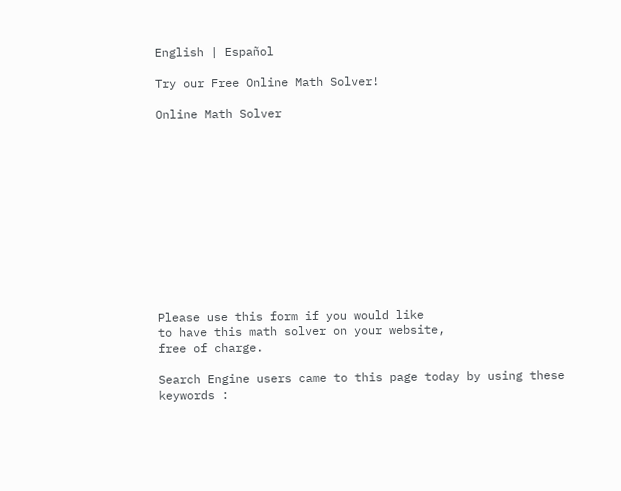English | Español

Try our Free Online Math Solver!

Online Math Solver












Please use this form if you would like
to have this math solver on your website,
free of charge.

Search Engine users came to this page today by using these keywords :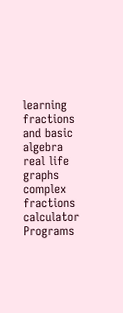learning fractions and basic algebra
real life graphs
complex fractions calculator
Programs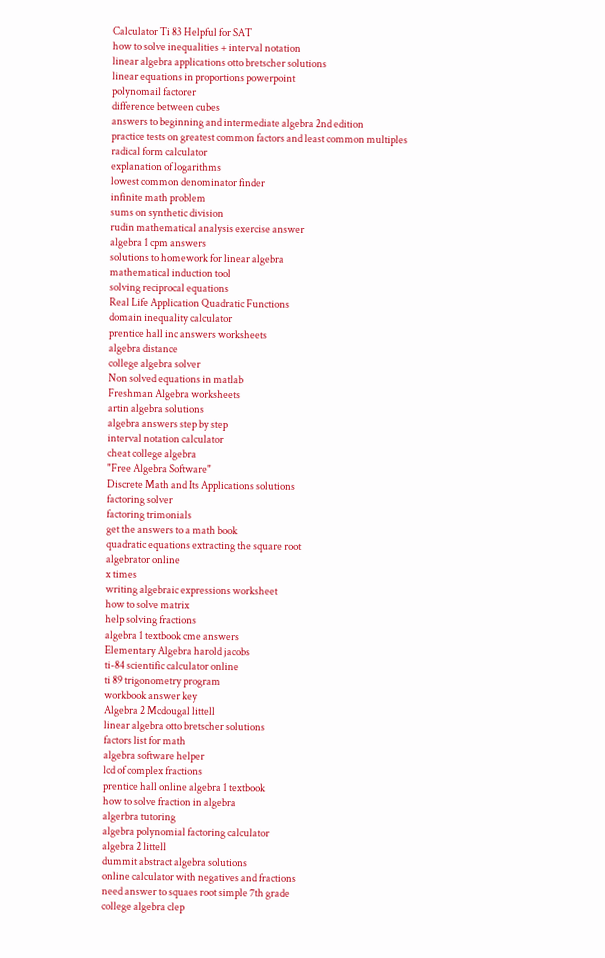Calculator Ti 83 Helpful for SAT
how to solve inequalities + interval notation
linear algebra applications otto bretscher solutions
linear equations in proportions powerpoint
polynomail factorer
difference between cubes
answers to beginning and intermediate algebra 2nd edition
practice tests on greatest common factors and least common multiples
radical form calculator
explanation of logarithms
lowest common denominator finder
infinite math problem
sums on synthetic division
rudin mathematical analysis exercise answer
algebra 1 cpm answers
solutions to homework for linear algebra
mathematical induction tool
solving reciprocal equations
Real Life Application Quadratic Functions
domain inequality calculator
prentice hall inc answers worksheets
algebra distance
college algebra solver
Non solved equations in matlab
Freshman Algebra worksheets
artin algebra solutions
algebra answers step by step
interval notation calculator
cheat college algebra
"Free Algebra Software"
Discrete Math and Its Applications solutions
factoring solver
factoring trimonials
get the answers to a math book
quadratic equations extracting the square root
algebrator online
x times
writing algebraic expressions worksheet
how to solve matrix
help solving fractions
algebra 1 textbook cme answers
Elementary Algebra harold jacobs
ti-84 scientific calculator online
ti 89 trigonometry program
workbook answer key
Algebra 2 Mcdougal littell
linear algebra otto bretscher solutions
factors list for math
algebra software helper
lcd of complex fractions
prentice hall online algebra 1 textbook
how to solve fraction in algebra
algerbra tutoring
algebra polynomial factoring calculator
algebra 2 littell
dummit abstract algebra solutions
online calculator with negatives and fractions
need answer to squaes root simple 7th grade
college algebra clep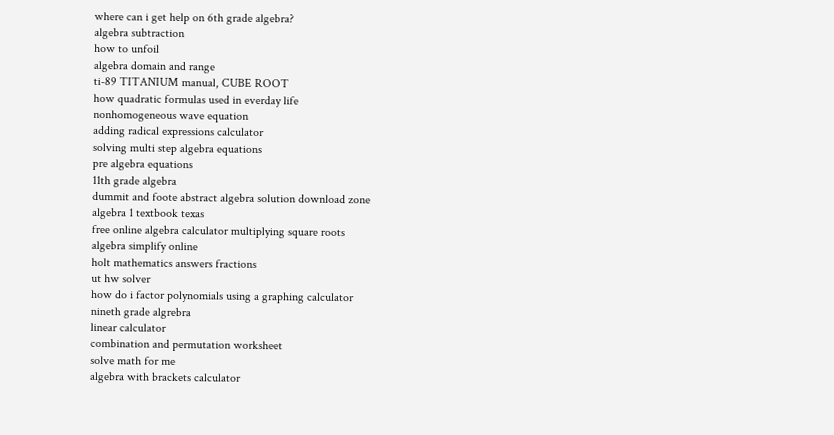where can i get help on 6th grade algebra?
algebra subtraction
how to unfoil
algebra domain and range
ti-89 TITANIUM manual, CUBE ROOT
how quadratic formulas used in everday life
nonhomogeneous wave equation
adding radical expressions calculator
solving multi step algebra equations
pre algebra equations
11th grade algebra
dummit and foote abstract algebra solution download zone
algebra 1 textbook texas
free online algebra calculator multiplying square roots
algebra simplify online
holt mathematics answers fractions
ut hw solver
how do i factor polynomials using a graphing calculator
nineth grade algrebra
linear calculator
combination and permutation worksheet
solve math for me
algebra with brackets calculator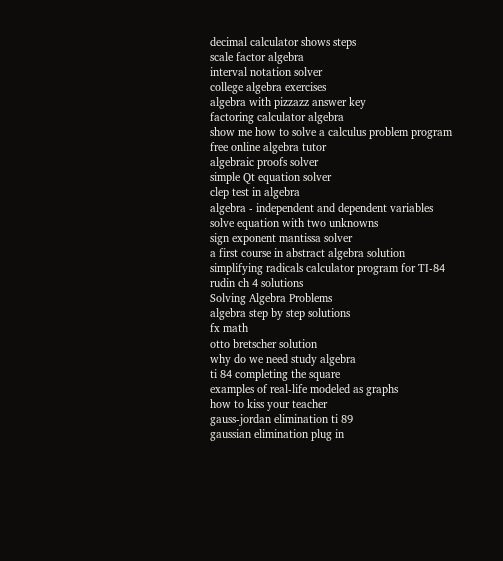decimal calculator shows steps
scale factor algebra
interval notation solver
college algebra exercises
algebra with pizzazz answer key
factoring calculator algebra
show me how to solve a calculus problem program
free online algebra tutor
algebraic proofs solver
simple Qt equation solver
clep test in algebra
algebra - independent and dependent variables
solve equation with two unknowns
sign exponent mantissa solver
a first course in abstract algebra solution
simplifying radicals calculator program for TI-84
rudin ch 4 solutions
Solving Algebra Problems
algebra step by step solutions
fx math
otto bretscher solution
why do we need study algebra
ti 84 completing the square
examples of real-life modeled as graphs
how to kiss your teacher
gauss-jordan elimination ti 89
gaussian elimination plug in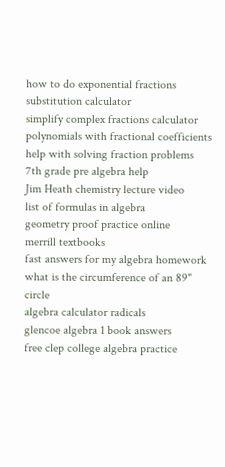how to do exponential fractions
substitution calculator
simplify complex fractions calculator
polynomials with fractional coefficients
help with solving fraction problems
7th grade pre algebra help
Jim Heath chemistry lecture video
list of formulas in algebra
geometry proof practice online
merrill textbooks
fast answers for my algebra homework
what is the circumference of an 89" circle
algebra calculator radicals
glencoe algebra 1 book answers
free clep college algebra practice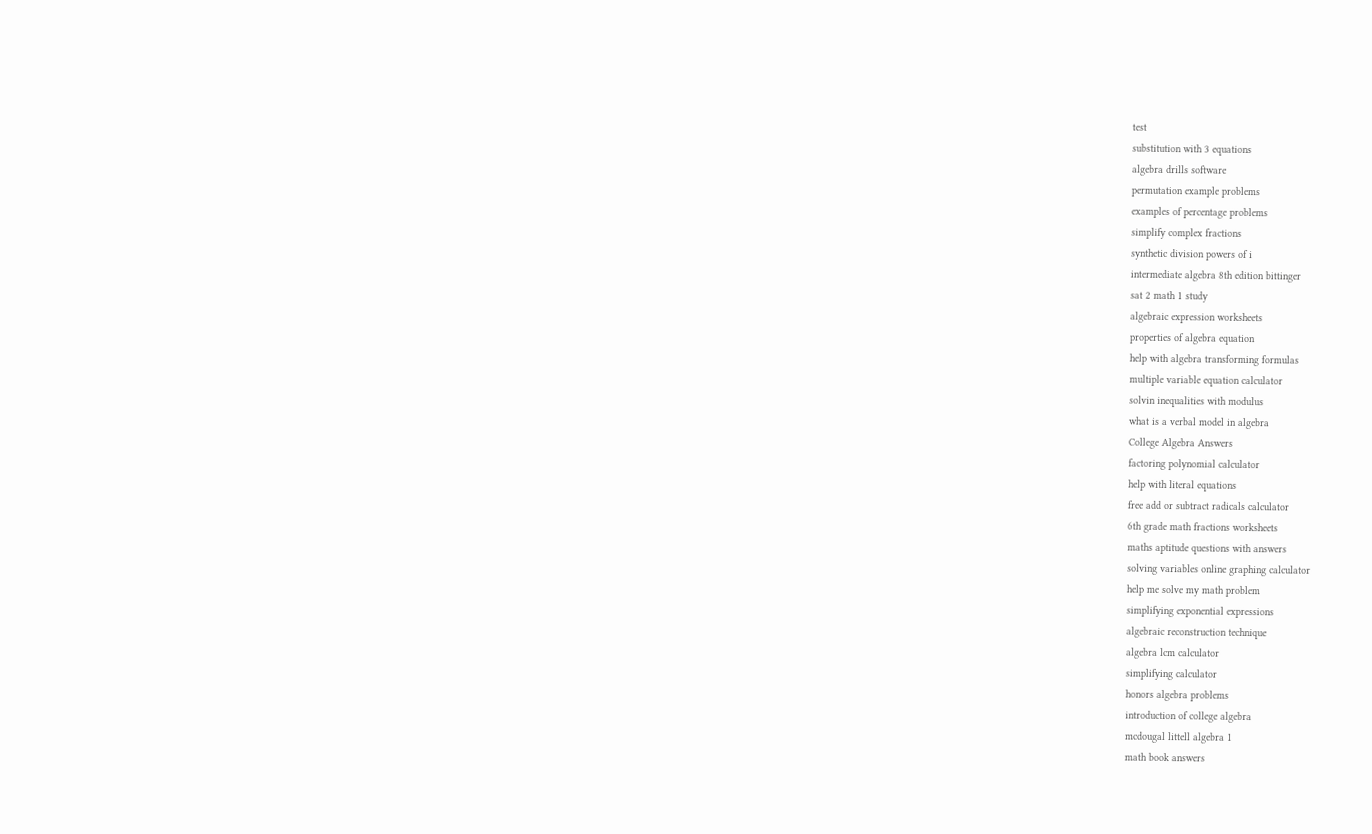test
substitution with 3 equations
algebra drills software
permutation example problems
examples of percentage problems
simplify complex fractions
synthetic division powers of i
intermediate algebra 8th edition bittinger
sat 2 math 1 study
algebraic expression worksheets
properties of algebra equation
help with algebra transforming formulas
multiple variable equation calculator
solvin inequalities with modulus
what is a verbal model in algebra
College Algebra Answers
factoring polynomial calculator
help with literal equations
free add or subtract radicals calculator
6th grade math fractions worksheets
maths aptitude questions with answers
solving variables online graphing calculator
help me solve my math problem
simplifying exponential expressions
algebraic reconstruction technique
algebra lcm calculator
simplifying calculator
honors algebra problems
introduction of college algebra
mcdougal littell algebra 1
math book answers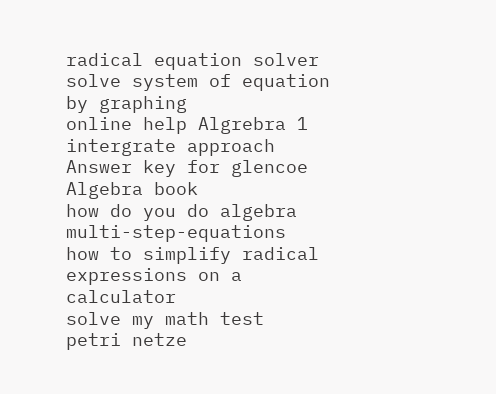radical equation solver
solve system of equation by graphing
online help Algrebra 1 intergrate approach
Answer key for glencoe Algebra book
how do you do algebra multi-step-equations
how to simplify radical expressions on a calculator
solve my math test
petri netze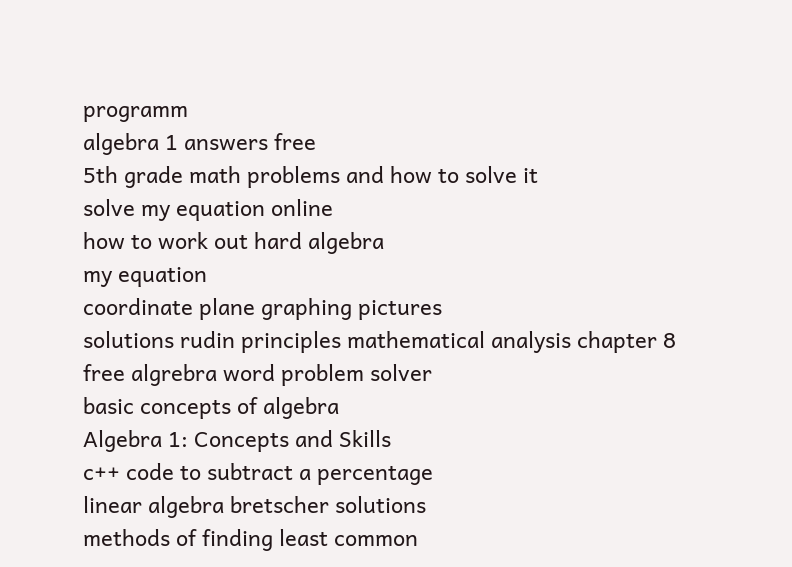programm
algebra 1 answers free
5th grade math problems and how to solve it
solve my equation online
how to work out hard algebra
my equation
coordinate plane graphing pictures
solutions rudin principles mathematical analysis chapter 8
free algrebra word problem solver
basic concepts of algebra
Algebra 1: Concepts and Skills
c++ code to subtract a percentage
linear algebra bretscher solutions
methods of finding least common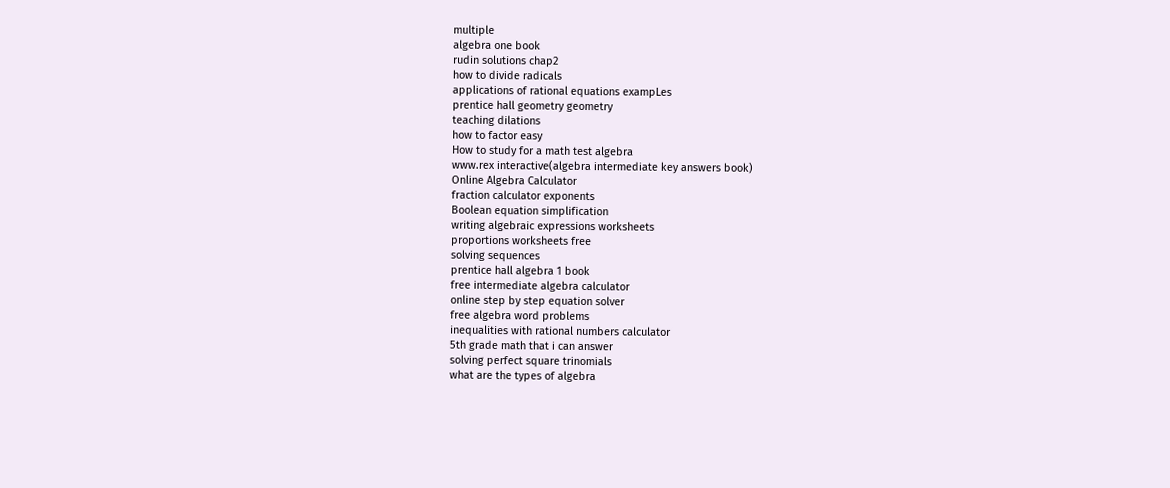multiple
algebra one book
rudin solutions chap2
how to divide radicals
applications of rational equations exampLes
prentice hall geometry geometry
teaching dilations
how to factor easy
How to study for a math test algebra
www.rex interactive(algebra intermediate key answers book)
Online Algebra Calculator
fraction calculator exponents
Boolean equation simplification
writing algebraic expressions worksheets
proportions worksheets free
solving sequences
prentice hall algebra 1 book
free intermediate algebra calculator
online step by step equation solver
free algebra word problems
inequalities with rational numbers calculator
5th grade math that i can answer
solving perfect square trinomials
what are the types of algebra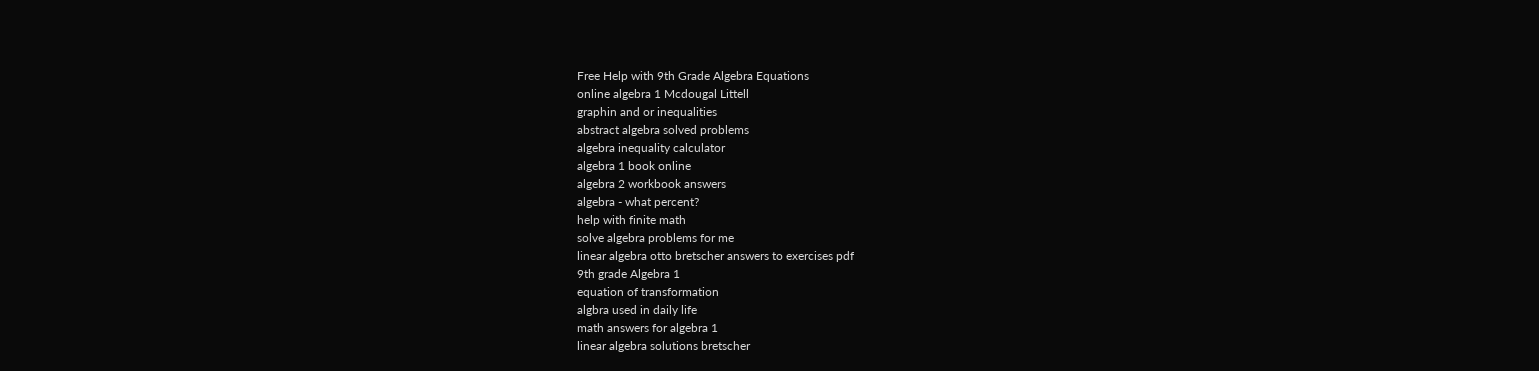Free Help with 9th Grade Algebra Equations
online algebra 1 Mcdougal Littell
graphin and or inequalities
abstract algebra solved problems
algebra inequality calculator
algebra 1 book online
algebra 2 workbook answers
algebra - what percent?
help with finite math
solve algebra problems for me
linear algebra otto bretscher answers to exercises pdf
9th grade Algebra 1
equation of transformation
algbra used in daily life
math answers for algebra 1
linear algebra solutions bretscher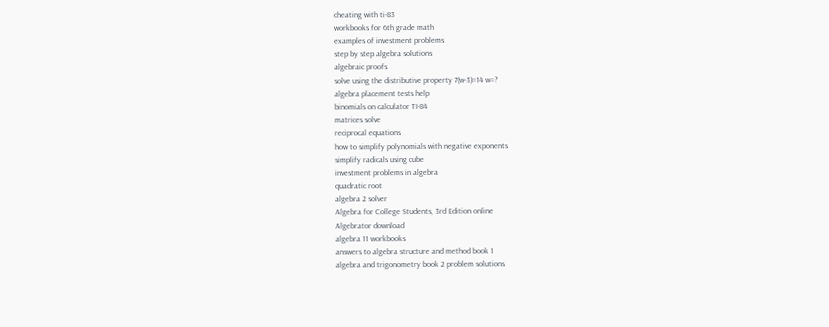cheating with ti-83
workbooks for 6th grade math
examples of investment problems
step by step algebra solutions
algebraic proofs
solve using the distributive property 7(w-3)=14 w=?
algebra placement tests help
binomials on calculator TI-84
matrices solve
reciprocal equations
how to simplify polynomials with negative exponents
simplify radicals using cube
investment problems in algebra
quadratic root
algebra 2 solver
Algebra for College Students, 3rd Edition online
Algebrator download
algebra 11 workbooks
answers to algebra structure and method book 1
algebra and trigonometry book 2 problem solutions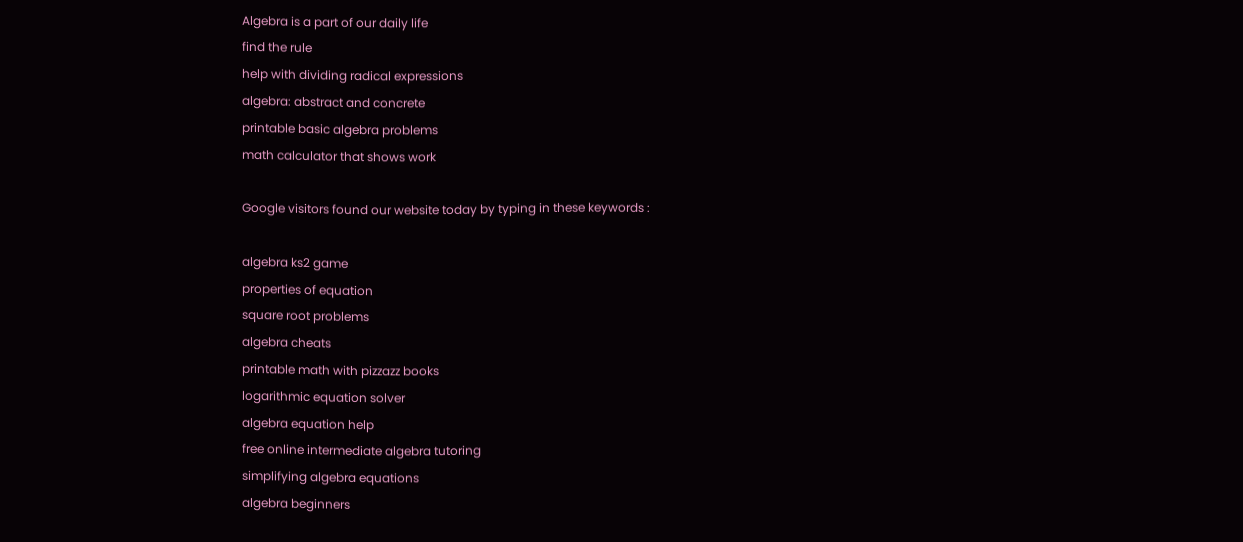Algebra is a part of our daily life
find the rule
help with dividing radical expressions
algebra: abstract and concrete
printable basic algebra problems
math calculator that shows work

Google visitors found our website today by typing in these keywords :

algebra ks2 game
properties of equation
square root problems
algebra cheats
printable math with pizzazz books
logarithmic equation solver
algebra equation help
free online intermediate algebra tutoring
simplifying algebra equations
algebra beginners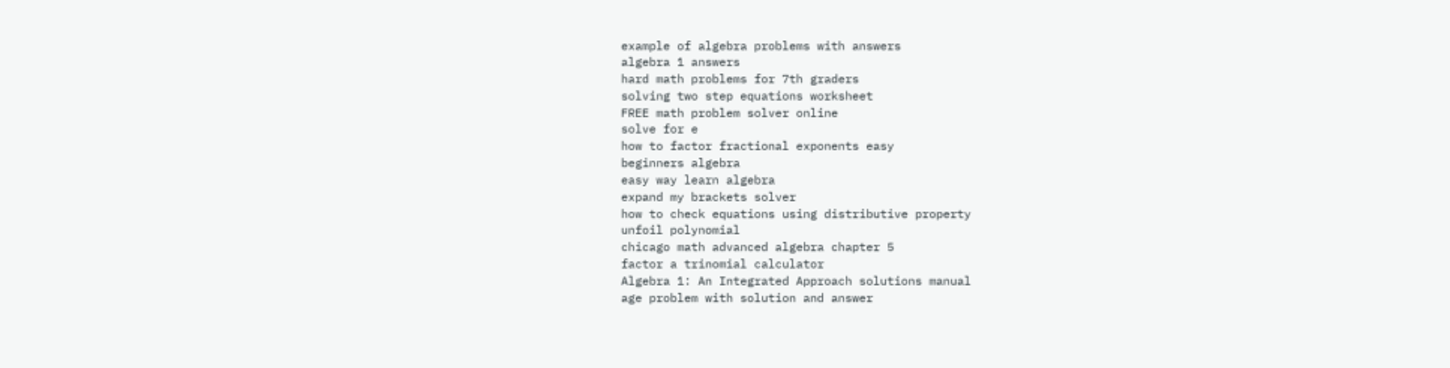example of algebra problems with answers
algebra 1 answers
hard math problems for 7th graders
solving two step equations worksheet
FREE math problem solver online
solve for e
how to factor fractional exponents easy
beginners algebra
easy way learn algebra
expand my brackets solver
how to check equations using distributive property
unfoil polynomial
chicago math advanced algebra chapter 5
factor a trinomial calculator
Algebra 1: An Integrated Approach solutions manual
age problem with solution and answer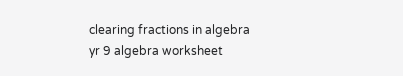clearing fractions in algebra
yr 9 algebra worksheet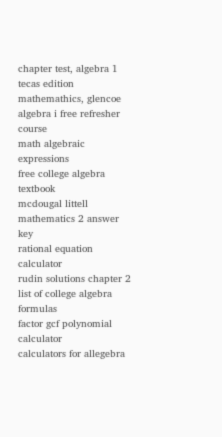chapter test, algebra 1 tecas edition mathemathics, glencoe
algebra i free refresher course
math algebraic expressions
free college algebra textbook
mcdougal littell mathematics 2 answer key
rational equation calculator
rudin solutions chapter 2
list of college algebra formulas
factor gcf polynomial calculator
calculators for allegebra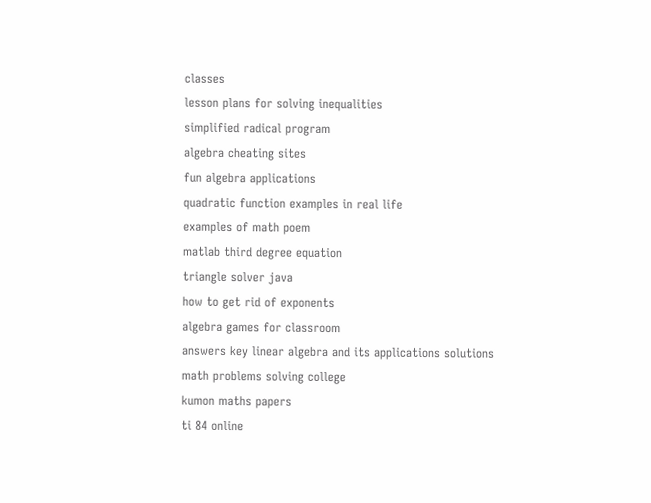classes
lesson plans for solving inequalities
simplified radical program
algebra cheating sites
fun algebra applications
quadratic function examples in real life
examples of math poem
matlab third degree equation
triangle solver java
how to get rid of exponents
algebra games for classroom
answers key linear algebra and its applications solutions
math problems solving college
kumon maths papers
ti 84 online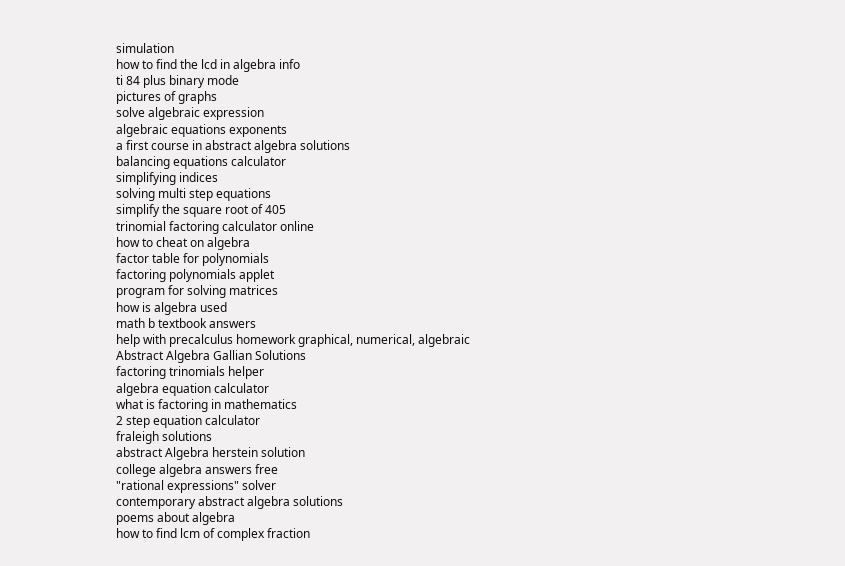simulation
how to find the lcd in algebra info
ti 84 plus binary mode
pictures of graphs
solve algebraic expression
algebraic equations exponents
a first course in abstract algebra solutions
balancing equations calculator
simplifying indices
solving multi step equations
simplify the square root of 405
trinomial factoring calculator online
how to cheat on algebra
factor table for polynomials
factoring polynomials applet
program for solving matrices
how is algebra used
math b textbook answers
help with precalculus homework graphical, numerical, algebraic
Abstract Algebra Gallian Solutions
factoring trinomials helper
algebra equation calculator
what is factoring in mathematics
2 step equation calculator
fraleigh solutions
abstract Algebra herstein solution
college algebra answers free
"rational expressions" solver
contemporary abstract algebra solutions
poems about algebra
how to find lcm of complex fraction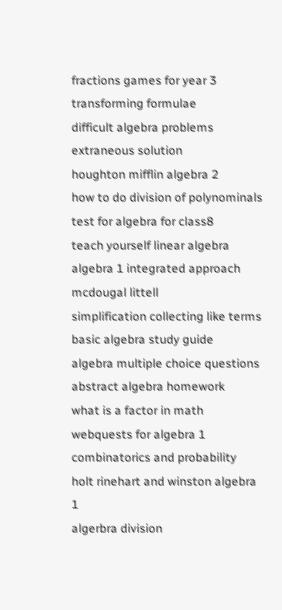fractions games for year 3
transforming formulae
difficult algebra problems
extraneous solution
houghton mifflin algebra 2
how to do division of polynominals
test for algebra for class8
teach yourself linear algebra
algebra 1 integrated approach mcdougal littell
simplification collecting like terms
basic algebra study guide
algebra multiple choice questions
abstract algebra homework
what is a factor in math
webquests for algebra 1
combinatorics and probability
holt rinehart and winston algebra 1
algerbra division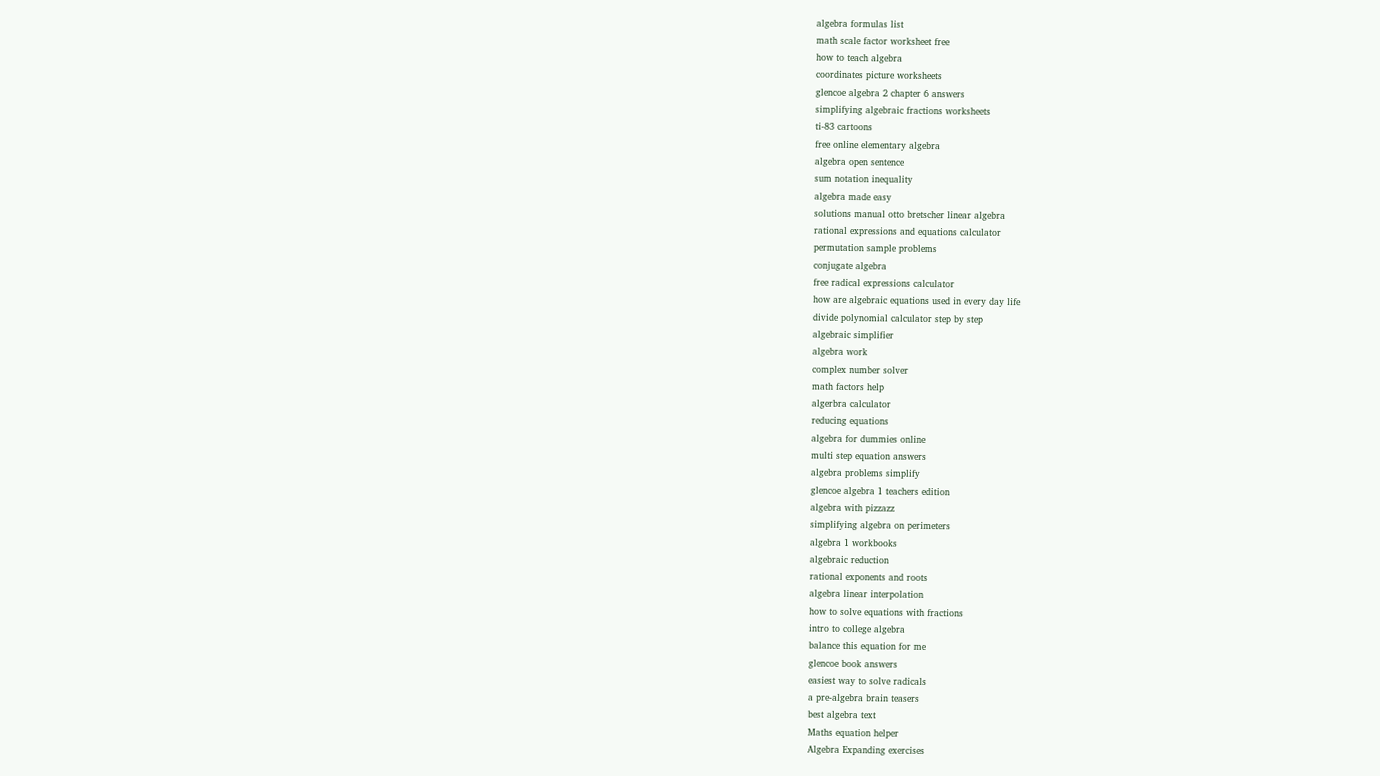algebra formulas list
math scale factor worksheet free
how to teach algebra
coordinates picture worksheets
glencoe algebra 2 chapter 6 answers
simplifying algebraic fractions worksheets
ti-83 cartoons
free online elementary algebra
algebra open sentence
sum notation inequality
algebra made easy
solutions manual otto bretscher linear algebra
rational expressions and equations calculator
permutation sample problems
conjugate algebra
free radical expressions calculator
how are algebraic equations used in every day life
divide polynomial calculator step by step
algebraic simplifier
algebra work
complex number solver
math factors help
algerbra calculator
reducing equations
algebra for dummies online
multi step equation answers
algebra problems simplify
glencoe algebra 1 teachers edition
algebra with pizzazz
simplifying algebra on perimeters
algebra 1 workbooks
algebraic reduction
rational exponents and roots
algebra linear interpolation
how to solve equations with fractions
intro to college algebra
balance this equation for me
glencoe book answers
easiest way to solve radicals
a pre-algebra brain teasers
best algebra text
Maths equation helper
Algebra Expanding exercises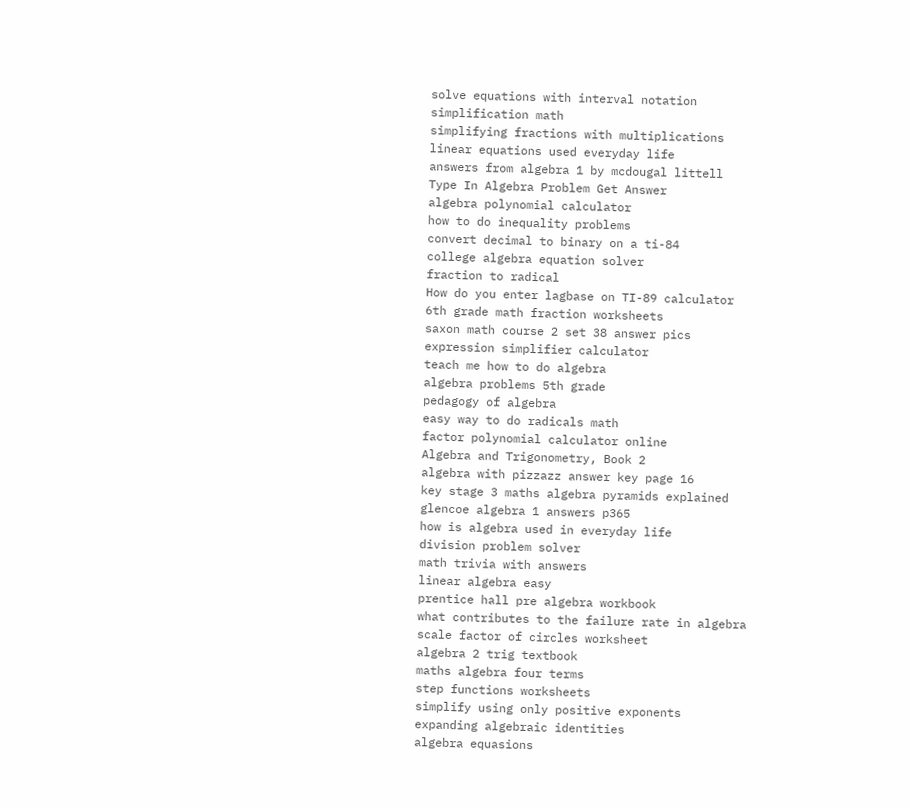solve equations with interval notation
simplification math
simplifying fractions with multiplications
linear equations used everyday life
answers from algebra 1 by mcdougal littell
Type In Algebra Problem Get Answer
algebra polynomial calculator
how to do inequality problems
convert decimal to binary on a ti-84
college algebra equation solver
fraction to radical
How do you enter lagbase on TI-89 calculator
6th grade math fraction worksheets
saxon math course 2 set 38 answer pics
expression simplifier calculator
teach me how to do algebra
algebra problems 5th grade
pedagogy of algebra
easy way to do radicals math
factor polynomial calculator online
Algebra and Trigonometry, Book 2
algebra with pizzazz answer key page 16
key stage 3 maths algebra pyramids explained
glencoe algebra 1 answers p365
how is algebra used in everyday life
division problem solver
math trivia with answers
linear algebra easy
prentice hall pre algebra workbook
what contributes to the failure rate in algebra
scale factor of circles worksheet
algebra 2 trig textbook
maths algebra four terms
step functions worksheets
simplify using only positive exponents
expanding algebraic identities
algebra equasions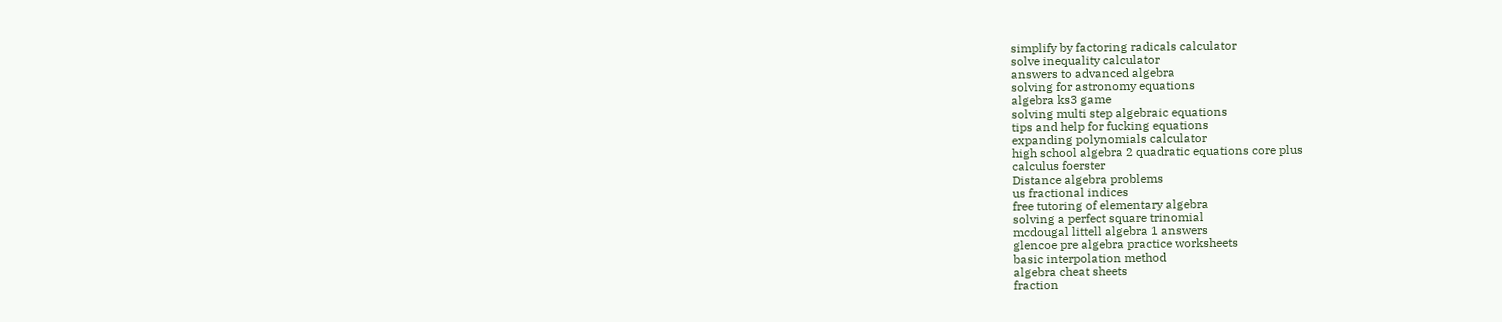simplify by factoring radicals calculator
solve inequality calculator
answers to advanced algebra
solving for astronomy equations
algebra ks3 game
solving multi step algebraic equations
tips and help for fucking equations
expanding polynomials calculator
high school algebra 2 quadratic equations core plus
calculus foerster
Distance algebra problems
us fractional indices
free tutoring of elementary algebra
solving a perfect square trinomial
mcdougal littell algebra 1 answers
glencoe pre algebra practice worksheets
basic interpolation method
algebra cheat sheets
fraction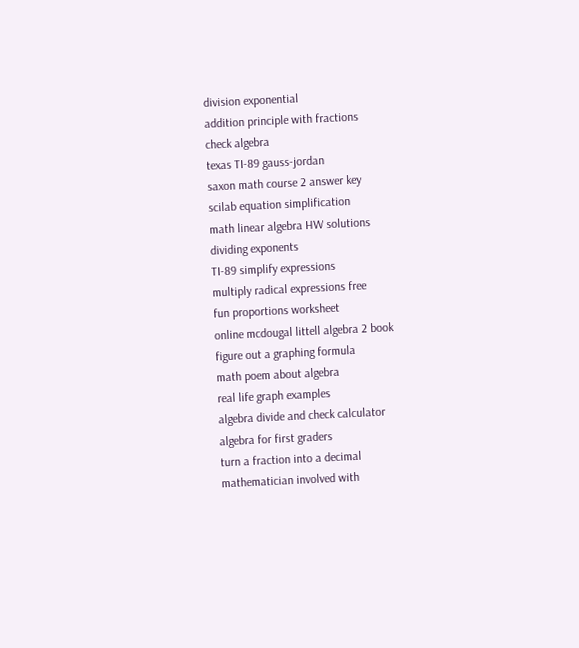division exponential
addition principle with fractions
check algebra
texas TI-89 gauss-jordan
saxon math course 2 answer key
scilab equation simplification
math linear algebra HW solutions
dividing exponents
TI-89 simplify expressions
multiply radical expressions free
fun proportions worksheet
online mcdougal littell algebra 2 book
figure out a graphing formula
math poem about algebra
real life graph examples
algebra divide and check calculator
algebra for first graders
turn a fraction into a decimal
mathematician involved with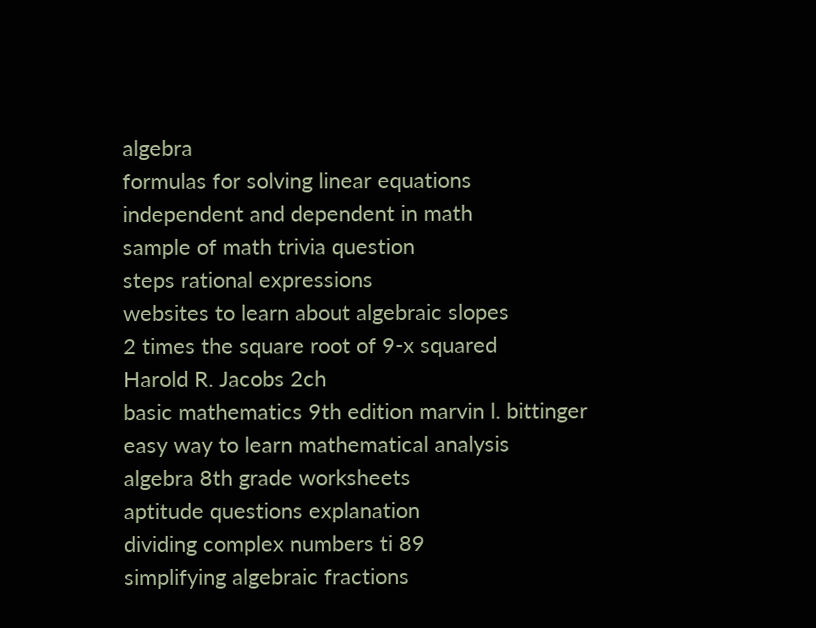algebra
formulas for solving linear equations
independent and dependent in math
sample of math trivia question
steps rational expressions
websites to learn about algebraic slopes
2 times the square root of 9-x squared
Harold R. Jacobs 2ch
basic mathematics 9th edition marvin l. bittinger
easy way to learn mathematical analysis
algebra 8th grade worksheets
aptitude questions explanation
dividing complex numbers ti 89
simplifying algebraic fractions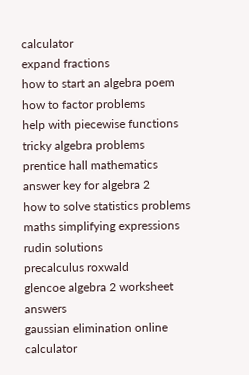calculator
expand fractions
how to start an algebra poem
how to factor problems
help with piecewise functions
tricky algebra problems
prentice hall mathematics answer key for algebra 2
how to solve statistics problems
maths simplifying expressions
rudin solutions
precalculus roxwald
glencoe algebra 2 worksheet answers
gaussian elimination online calculator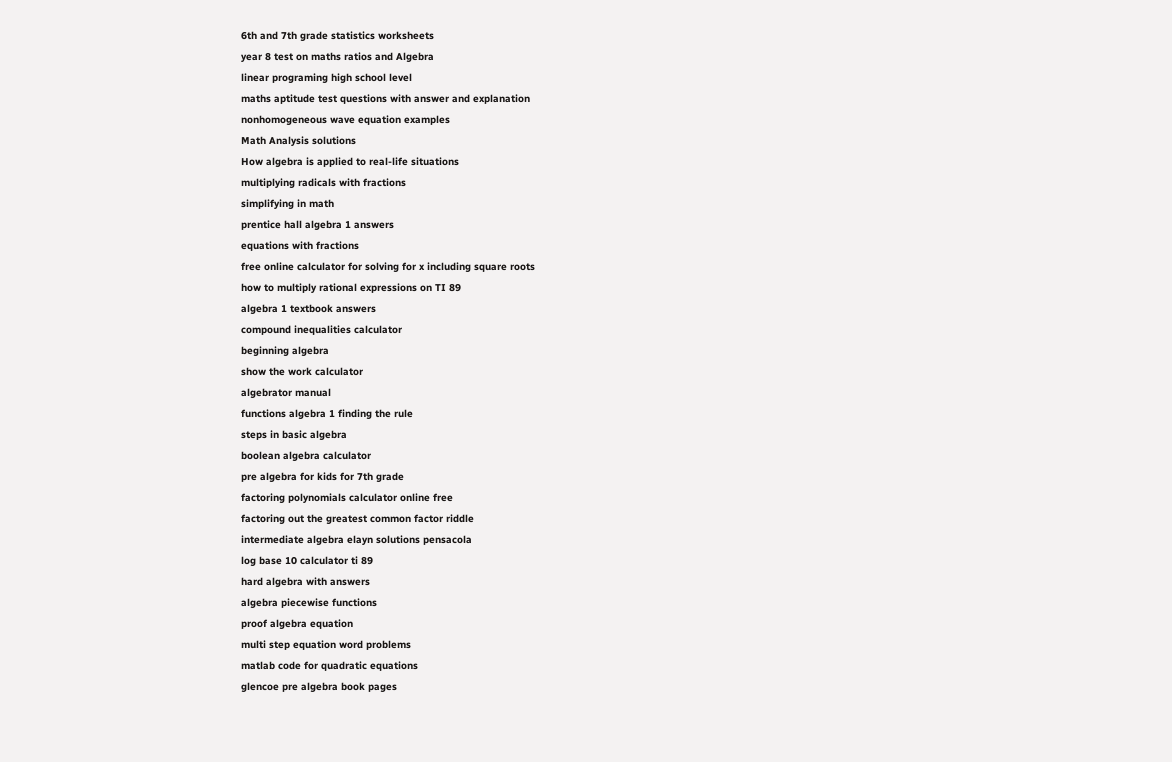6th and 7th grade statistics worksheets
year 8 test on maths ratios and Algebra
linear programing high school level
maths aptitude test questions with answer and explanation
nonhomogeneous wave equation examples
Math Analysis solutions
How algebra is applied to real-life situations
multiplying radicals with fractions
simplifying in math
prentice hall algebra 1 answers
equations with fractions
free online calculator for solving for x including square roots
how to multiply rational expressions on TI 89
algebra 1 textbook answers
compound inequalities calculator
beginning algebra
show the work calculator
algebrator manual
functions algebra 1 finding the rule
steps in basic algebra
boolean algebra calculator
pre algebra for kids for 7th grade
factoring polynomials calculator online free
factoring out the greatest common factor riddle
intermediate algebra elayn solutions pensacola
log base 10 calculator ti 89
hard algebra with answers
algebra piecewise functions
proof algebra equation
multi step equation word problems
matlab code for quadratic equations
glencoe pre algebra book pages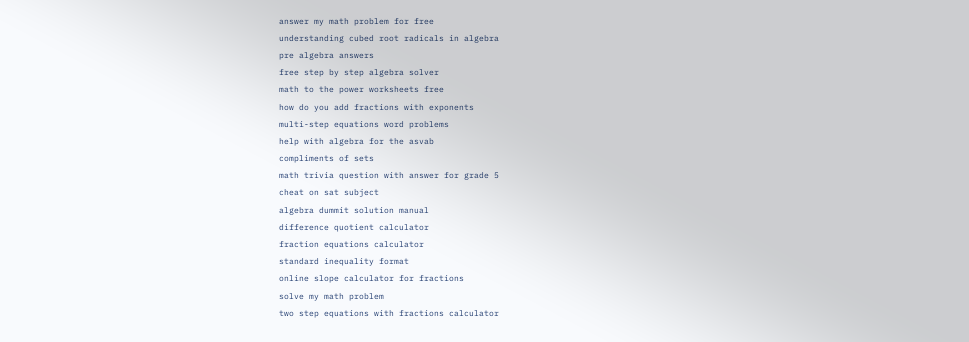answer my math problem for free
understanding cubed root radicals in algebra
pre algebra answers
free step by step algebra solver
math to the power worksheets free
how do you add fractions with exponents
multi-step equations word problems
help with algebra for the asvab
compliments of sets
math trivia question with answer for grade 5
cheat on sat subject
algebra dummit solution manual
difference quotient calculator
fraction equations calculator
standard inequality format
online slope calculator for fractions
solve my math problem
two step equations with fractions calculator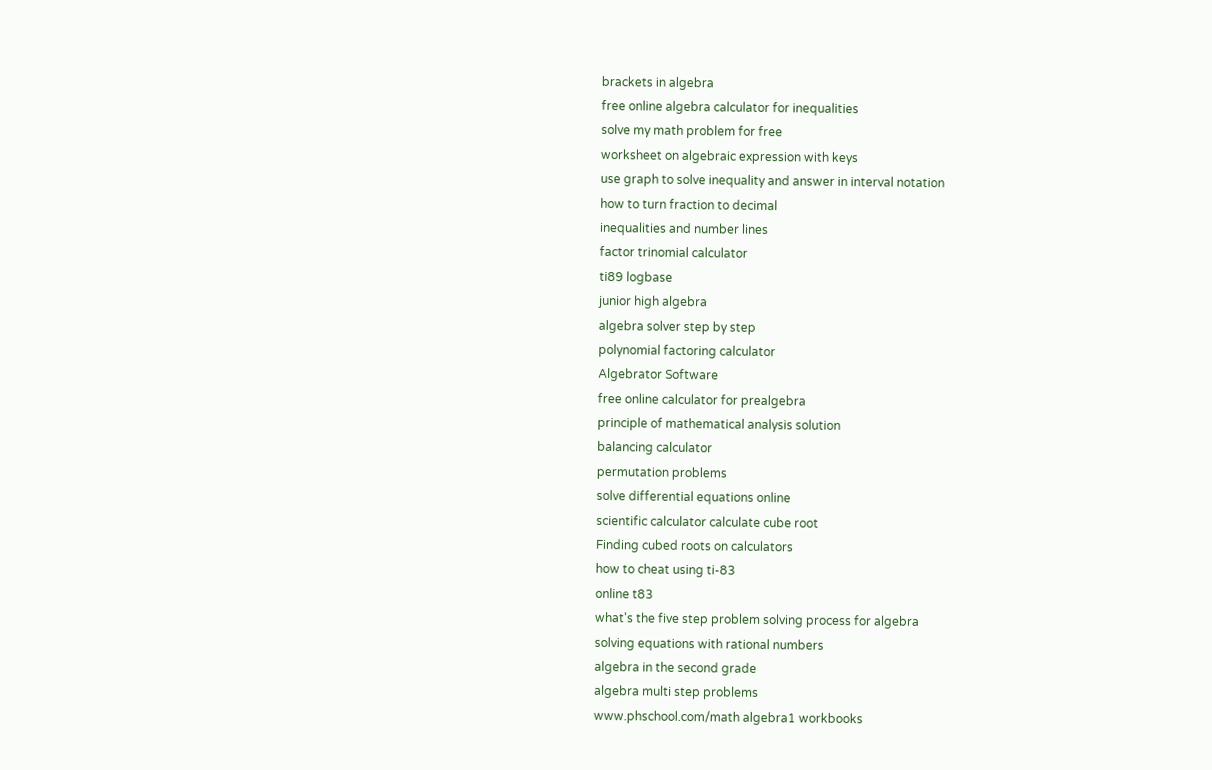brackets in algebra
free online algebra calculator for inequalities
solve my math problem for free
worksheet on algebraic expression with keys
use graph to solve inequality and answer in interval notation
how to turn fraction to decimal
inequalities and number lines
factor trinomial calculator
ti89 logbase
junior high algebra
algebra solver step by step
polynomial factoring calculator
Algebrator Software
free online calculator for prealgebra
principle of mathematical analysis solution
balancing calculator
permutation problems
solve differential equations online
scientific calculator calculate cube root
Finding cubed roots on calculators
how to cheat using ti-83
online t83
what's the five step problem solving process for algebra
solving equations with rational numbers
algebra in the second grade
algebra multi step problems
www.phschool.com/math algebra1 workbooks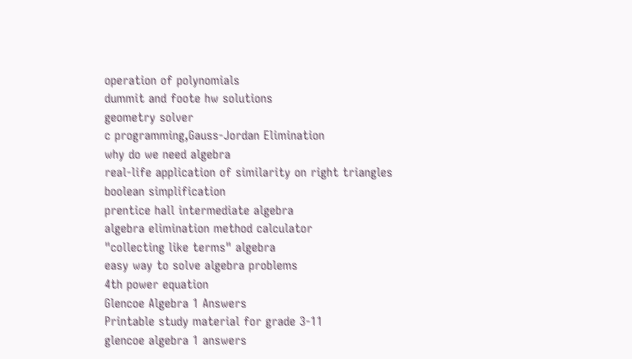operation of polynomials
dummit and foote hw solutions
geometry solver
c programming,Gauss-Jordan Elimination
why do we need algebra
real-life application of similarity on right triangles
boolean simplification
prentice hall intermediate algebra
algebra elimination method calculator
"collecting like terms" algebra
easy way to solve algebra problems
4th power equation
Glencoe Algebra 1 Answers
Printable study material for grade 3-11
glencoe algebra 1 answers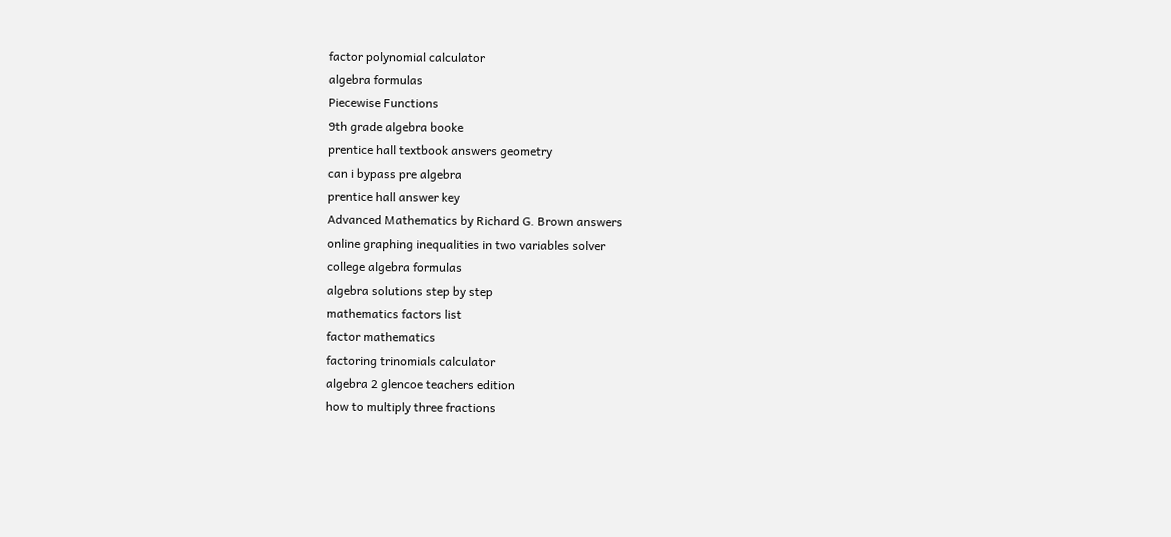factor polynomial calculator
algebra formulas
Piecewise Functions
9th grade algebra booke
prentice hall textbook answers geometry
can i bypass pre algebra
prentice hall answer key
Advanced Mathematics by Richard G. Brown answers
online graphing inequalities in two variables solver
college algebra formulas
algebra solutions step by step
mathematics factors list
factor mathematics
factoring trinomials calculator
algebra 2 glencoe teachers edition
how to multiply three fractions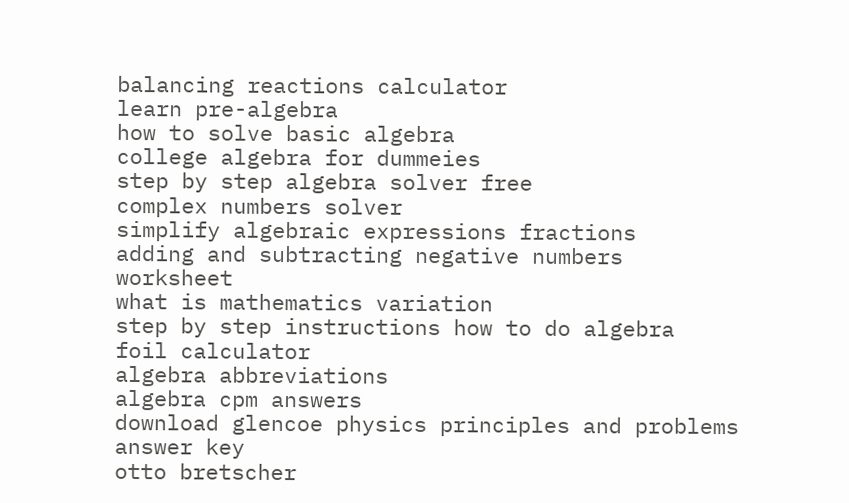balancing reactions calculator
learn pre-algebra
how to solve basic algebra
college algebra for dummeies
step by step algebra solver free
complex numbers solver
simplify algebraic expressions fractions
adding and subtracting negative numbers worksheet
what is mathematics variation
step by step instructions how to do algebra
foil calculator
algebra abbreviations
algebra cpm answers
download glencoe physics principles and problems answer key
otto bretscher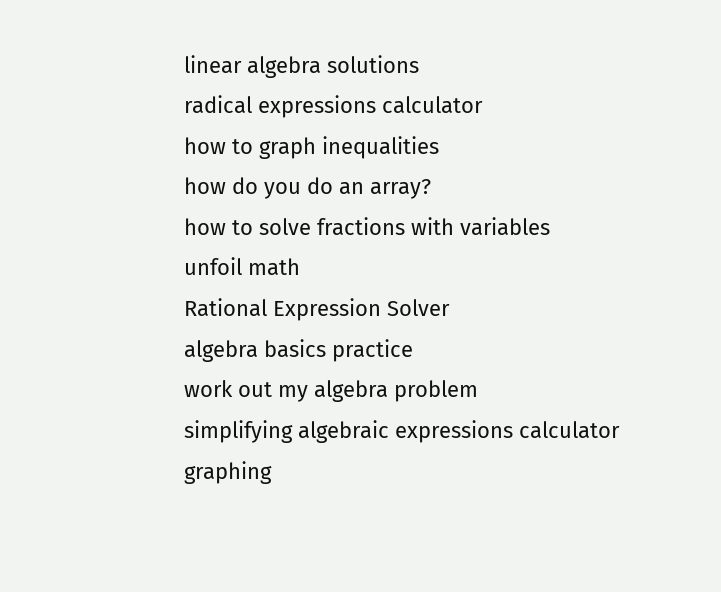linear algebra solutions
radical expressions calculator
how to graph inequalities
how do you do an array?
how to solve fractions with variables
unfoil math
Rational Expression Solver
algebra basics practice
work out my algebra problem
simplifying algebraic expressions calculator
graphing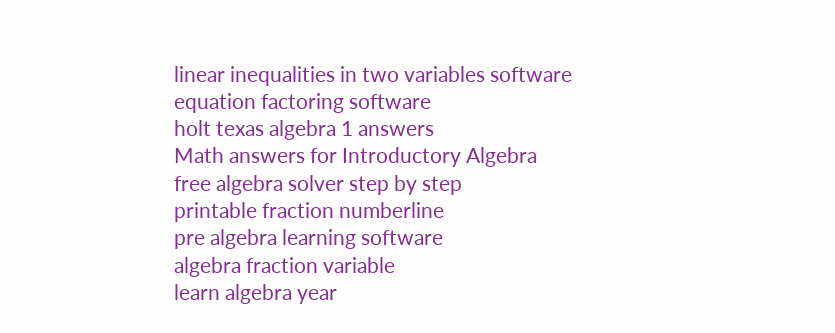linear inequalities in two variables software
equation factoring software
holt texas algebra 1 answers
Math answers for Introductory Algebra
free algebra solver step by step
printable fraction numberline
pre algebra learning software
algebra fraction variable
learn algebra year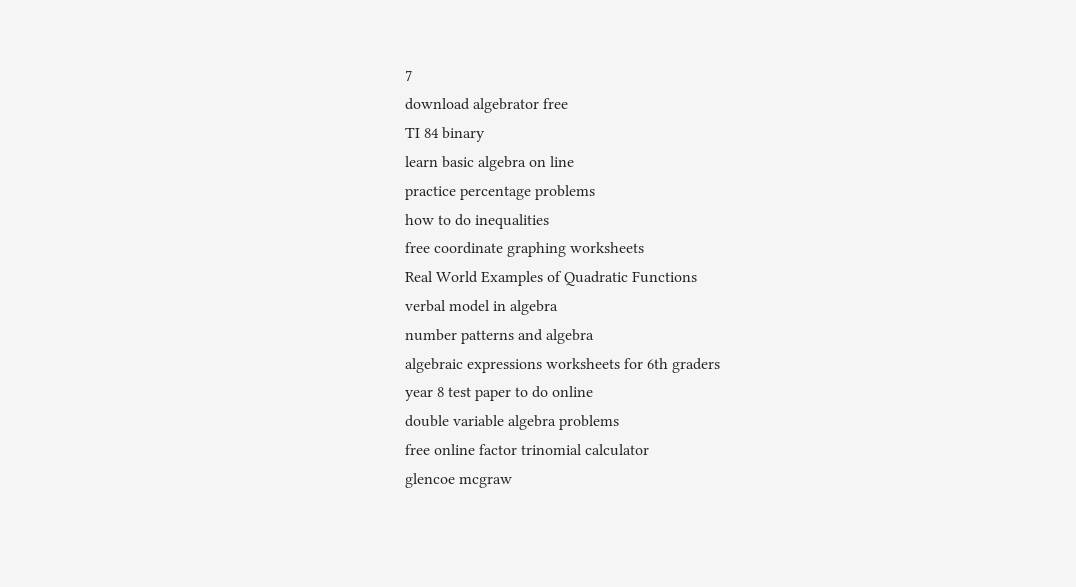7
download algebrator free
TI 84 binary
learn basic algebra on line
practice percentage problems
how to do inequalities
free coordinate graphing worksheets
Real World Examples of Quadratic Functions
verbal model in algebra
number patterns and algebra
algebraic expressions worksheets for 6th graders
year 8 test paper to do online
double variable algebra problems
free online factor trinomial calculator
glencoe mcgraw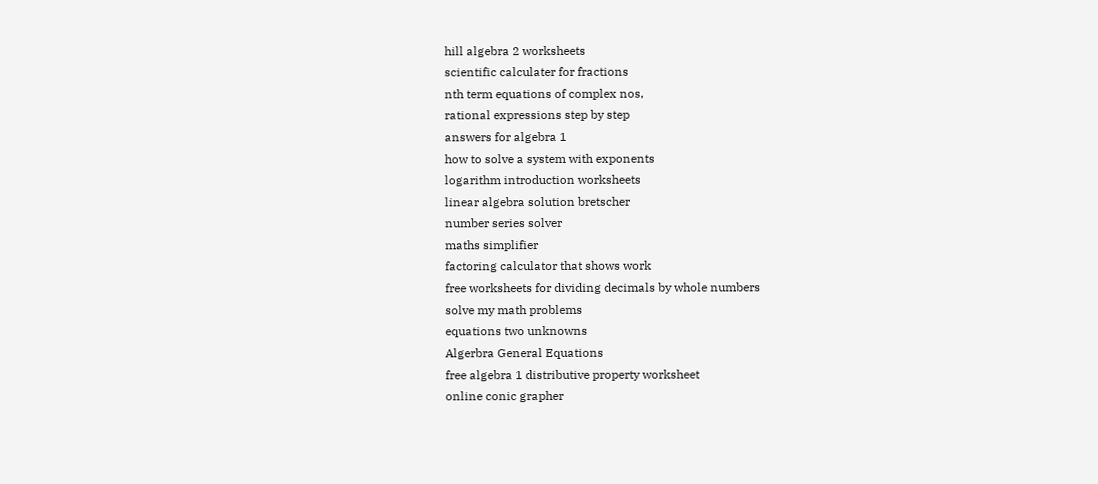hill algebra 2 worksheets
scientific calculater for fractions
nth term equations of complex nos,
rational expressions step by step
answers for algebra 1
how to solve a system with exponents
logarithm introduction worksheets
linear algebra solution bretscher
number series solver
maths simplifier
factoring calculator that shows work
free worksheets for dividing decimals by whole numbers
solve my math problems
equations two unknowns
Algerbra General Equations
free algebra 1 distributive property worksheet
online conic grapher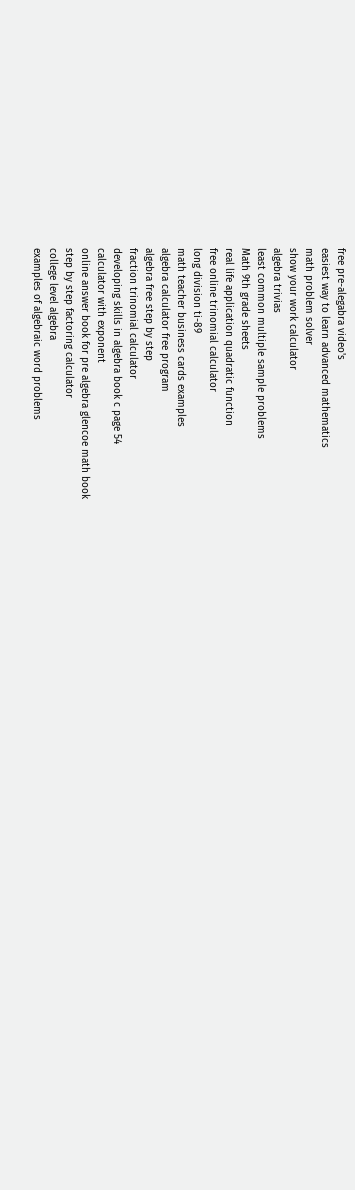free pre-alegabra video's
easiest way to learn advanced mathematics
math problem solver
show your work calculator
algebra trivias
least common multiple sample problems
Math 9th grade sheets
real life application quadratic function
free online trinomial calculator
long division ti-89
math teacher business cards examples
algebra calculator free program
algebra free step by step
fraction trinomial calculator
developing skills in algebra book c page 54
calculator with exponent
online answer book for pre algebra glencoe math book
step by step factoring calculator
college level algebra
examples of algebraic word problems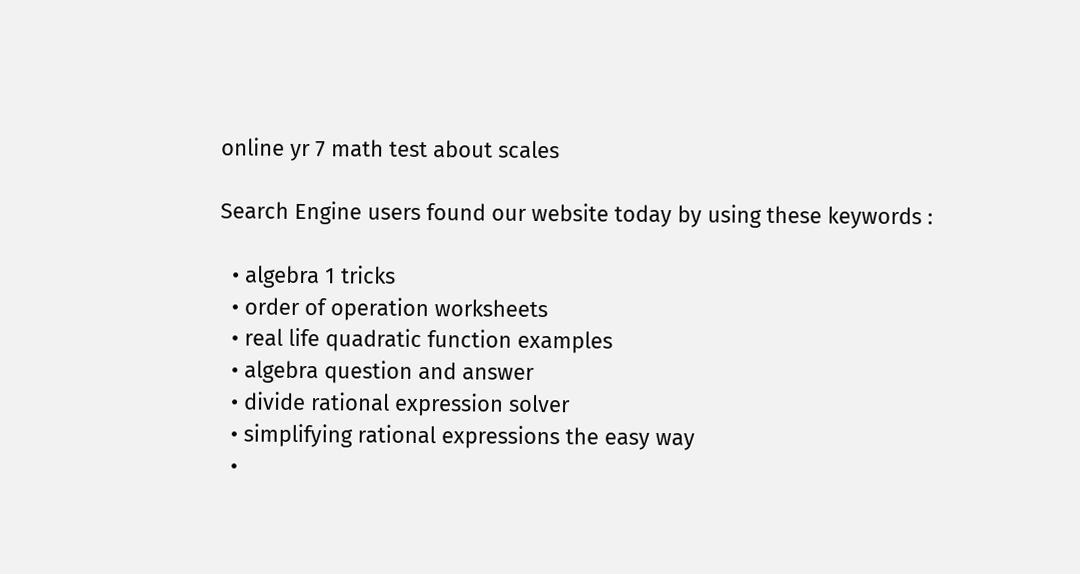online yr 7 math test about scales

Search Engine users found our website today by using these keywords :

  • algebra 1 tricks
  • order of operation worksheets
  • real life quadratic function examples
  • algebra question and answer
  • divide rational expression solver
  • simplifying rational expressions the easy way
  •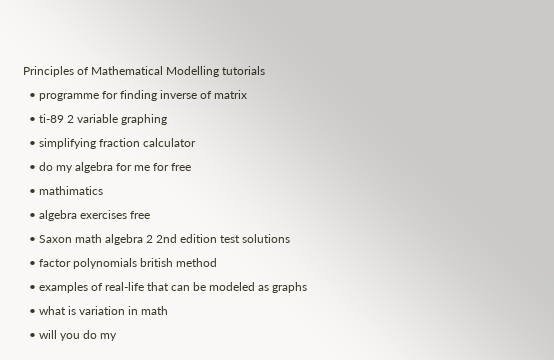Principles of Mathematical Modelling tutorials
  • programme for finding inverse of matrix
  • ti-89 2 variable graphing
  • simplifying fraction calculator
  • do my algebra for me for free
  • mathimatics
  • algebra exercises free
  • Saxon math algebra 2 2nd edition test solutions
  • factor polynomials british method
  • examples of real-life that can be modeled as graphs
  • what is variation in math
  • will you do my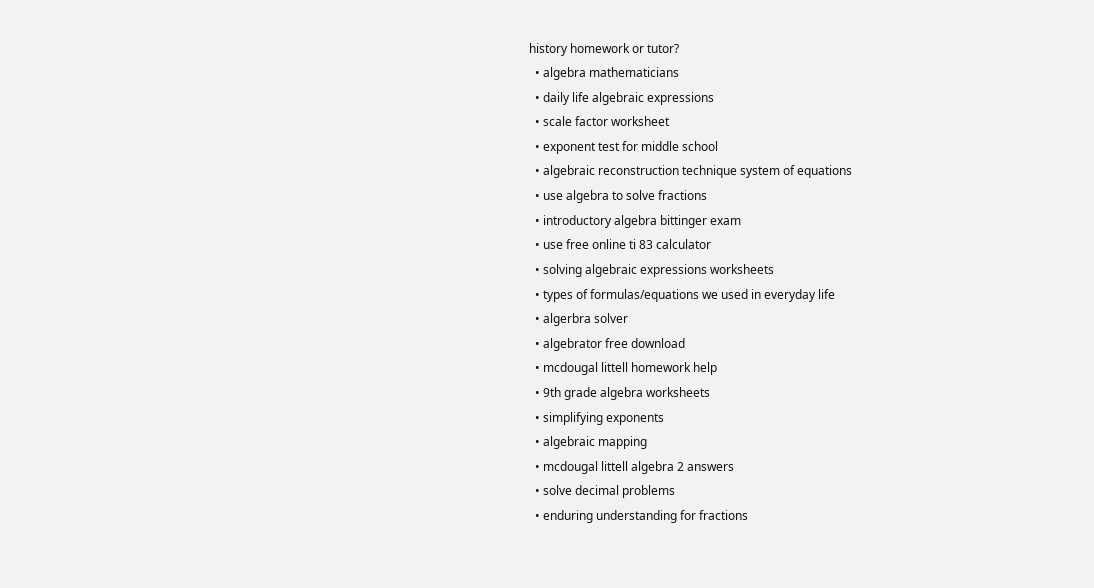history homework or tutor?
  • algebra mathematicians
  • daily life algebraic expressions
  • scale factor worksheet
  • exponent test for middle school
  • algebraic reconstruction technique system of equations
  • use algebra to solve fractions
  • introductory algebra bittinger exam
  • use free online ti 83 calculator
  • solving algebraic expressions worksheets
  • types of formulas/equations we used in everyday life
  • algerbra solver
  • algebrator free download
  • mcdougal littell homework help
  • 9th grade algebra worksheets
  • simplifying exponents
  • algebraic mapping
  • mcdougal littell algebra 2 answers
  • solve decimal problems
  • enduring understanding for fractions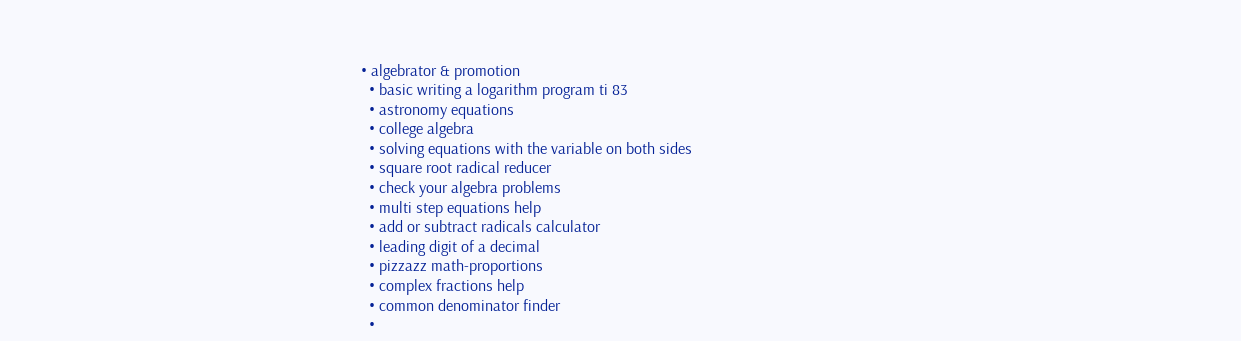• algebrator & promotion
  • basic writing a logarithm program ti 83
  • astronomy equations
  • college algebra
  • solving equations with the variable on both sides
  • square root radical reducer
  • check your algebra problems
  • multi step equations help
  • add or subtract radicals calculator
  • leading digit of a decimal
  • pizzazz math-proportions
  • complex fractions help
  • common denominator finder
  •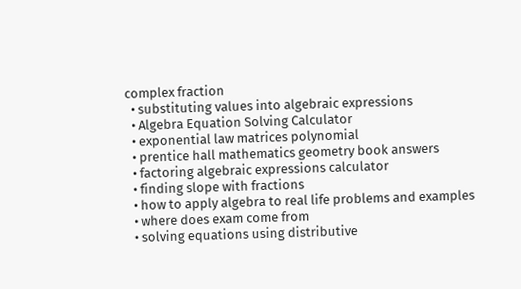complex fraction
  • substituting values into algebraic expressions
  • Algebra Equation Solving Calculator
  • exponential law matrices polynomial
  • prentice hall mathematics geometry book answers
  • factoring algebraic expressions calculator
  • finding slope with fractions
  • how to apply algebra to real life problems and examples
  • where does exam come from
  • solving equations using distributive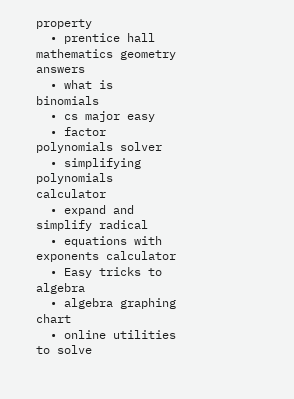property
  • prentice hall mathematics geometry answers
  • what is binomials
  • cs major easy
  • factor polynomials solver
  • simplifying polynomials calculator
  • expand and simplify radical
  • equations with exponents calculator
  • Easy tricks to algebra
  • algebra graphing chart
  • online utilities to solve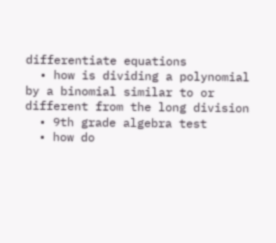differentiate equations
  • how is dividing a polynomial by a binomial similar to or different from the long division
  • 9th grade algebra test
  • how do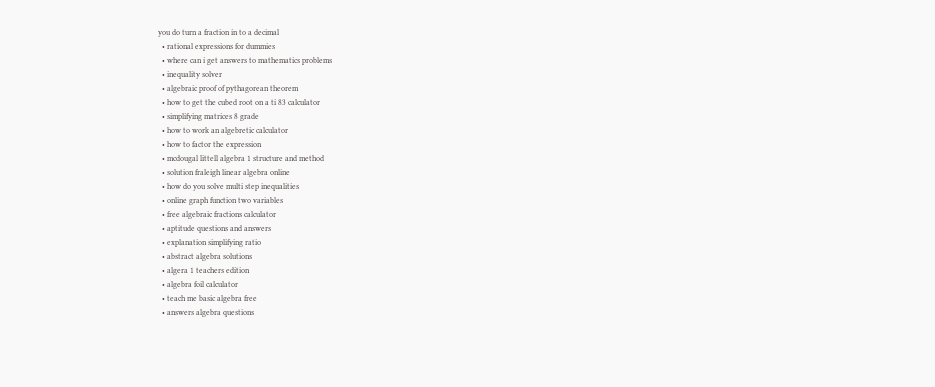you do turn a fraction in to a decimal
  • rational expressions for dummies
  • where can i get answers to mathematics problems
  • inequality solver
  • algebraic proof of pythagorean theorem
  • how to get the cubed root on a ti 83 calculator
  • simplifying matrices 8 grade
  • how to work an algebretic calculator
  • how to factor the expression
  • mcdougal littell algebra 1 structure and method
  • solution fraleigh linear algebra online
  • how do you solve multi step inequalities
  • online graph function two variables
  • free algebraic fractions calculator
  • aptitude questions and answers
  • explanation simplifying ratio
  • abstract algebra solutions
  • algera 1 teachers edition
  • algebra foil calculator
  • teach me basic algebra free
  • answers algebra questions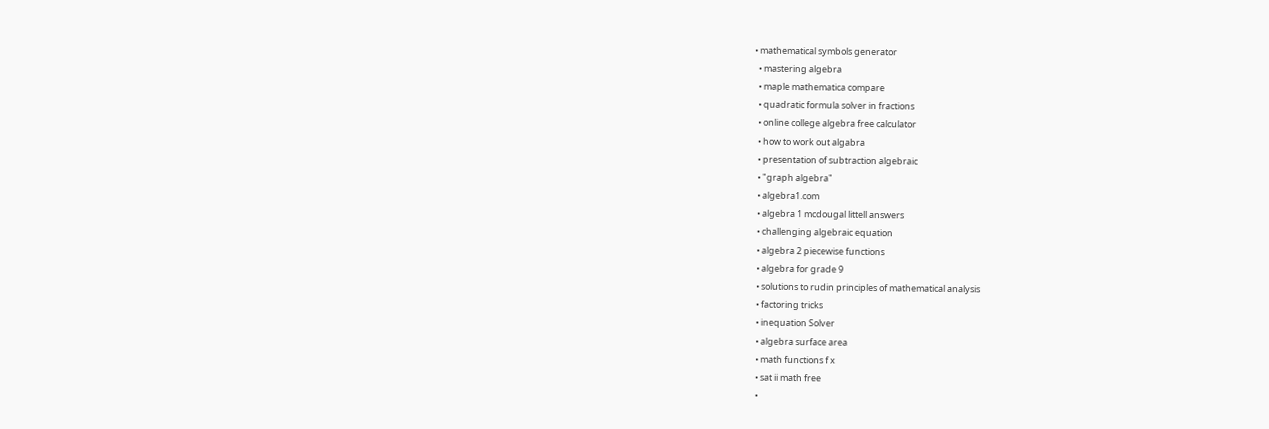• mathematical symbols generator
  • mastering algebra
  • maple mathematica compare
  • quadratic formula solver in fractions
  • online college algebra free calculator
  • how to work out algabra
  • presentation of subtraction algebraic
  • "graph algebra"
  • algebra1.com
  • algebra 1 mcdougal littell answers
  • challenging algebraic equation
  • algebra 2 piecewise functions
  • algebra for grade 9
  • solutions to rudin principles of mathematical analysis
  • factoring tricks
  • inequation Solver
  • algebra surface area
  • math functions f x
  • sat ii math free
  •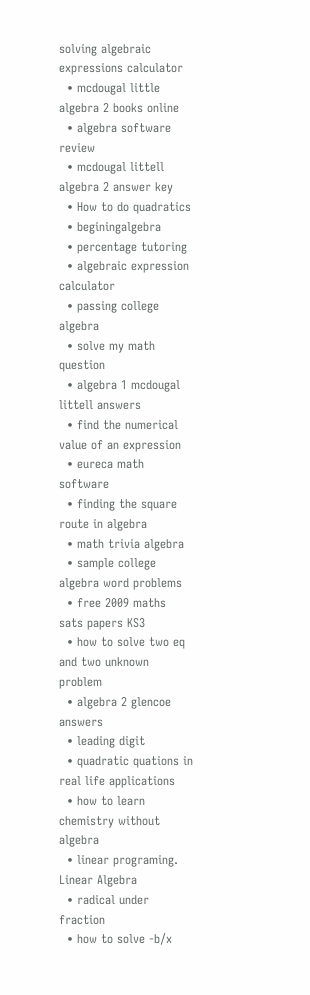solving algebraic expressions calculator
  • mcdougal little algebra 2 books online
  • algebra software review
  • mcdougal littell algebra 2 answer key
  • How to do quadratics
  • beginingalgebra
  • percentage tutoring
  • algebraic expression calculator
  • passing college algebra
  • solve my math question
  • algebra 1 mcdougal littell answers
  • find the numerical value of an expression
  • eureca math software
  • finding the square route in algebra
  • math trivia algebra
  • sample college algebra word problems
  • free 2009 maths sats papers KS3
  • how to solve two eq and two unknown problem
  • algebra 2 glencoe answers
  • leading digit
  • quadratic quations in real life applications
  • how to learn chemistry without algebra
  • linear programing. Linear Algebra
  • radical under fraction
  • how to solve -b/x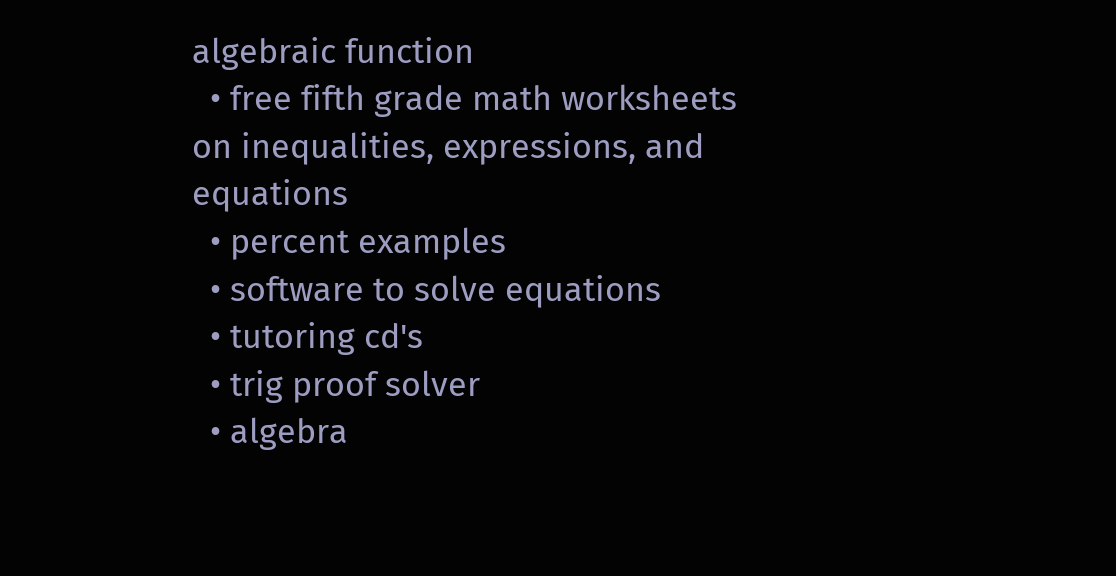algebraic function
  • free fifth grade math worksheets on inequalities, expressions, and equations
  • percent examples
  • software to solve equations
  • tutoring cd's
  • trig proof solver
  • algebra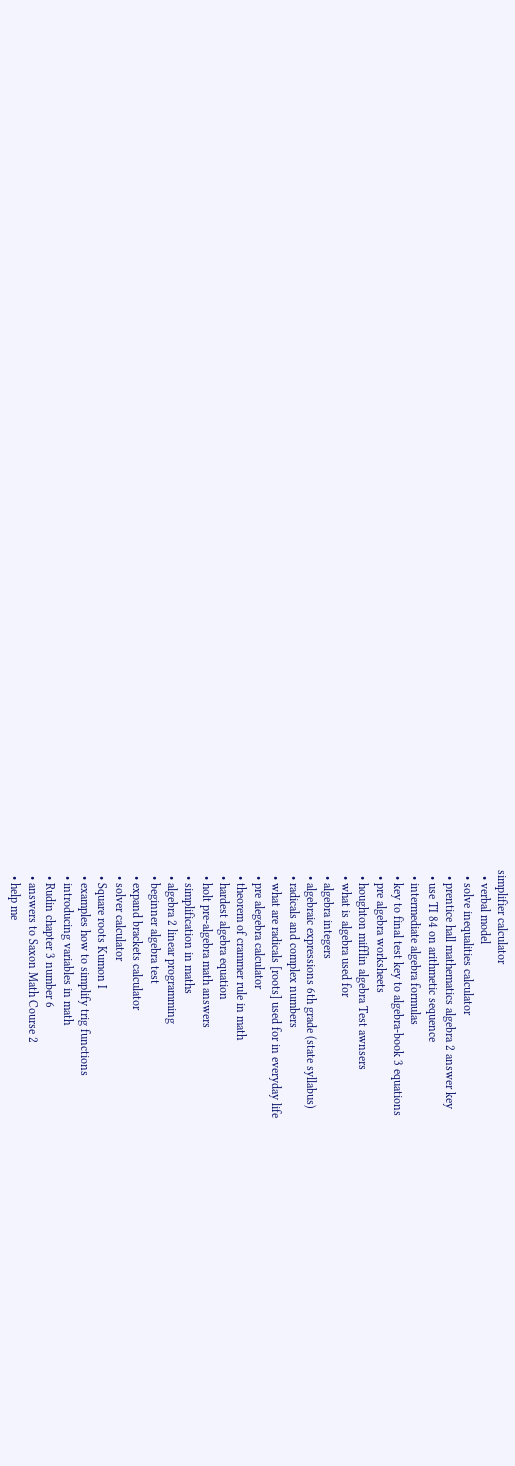simplifier calculator
  • verbal model
  • solve inequalities calculator
  • prentice hall mathematics algebra 2 answer key
  • use TI 84 on arithmetic sequence
  • intermediate algebra formulas
  • key to final test key to algebra-book 3 equations
  • pre algebra worksheets
  • houghton mifflin algebra Test awnsers
  • what is algebra used for
  • algebra integers
  • algebraic expressions 6th grade (state syllabus)
  • radicals and complex numbers
  • what are radicals [roots] used for in everyday life
  • pre alegebra calculator
  • theorem of crammer rule in math
  • hardest algebra equation
  • holt pre-algebra math answers
  • simplification in maths
  • algebra 2 linear programming
  • beginner algebra test
  • expand brackets calculator
  • solver calculator
  • Square roots Kumon I
  • examples how to simplify trig functions
  • introducing variables in math
  • Rudin chapter 3 number 6
  • answers to Saxon Math Course 2
  • help me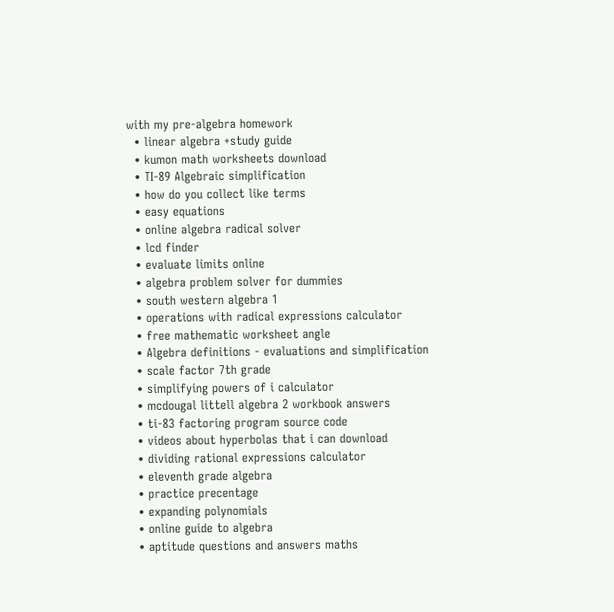with my pre-algebra homework
  • linear algebra +study guide
  • kumon math worksheets download
  • TI-89 Algebraic simplification
  • how do you collect like terms
  • easy equations
  • online algebra radical solver
  • lcd finder
  • evaluate limits online
  • algebra problem solver for dummies
  • south western algebra 1
  • operations with radical expressions calculator
  • free mathematic worksheet angle
  • Algebra definitions - evaluations and simplification
  • scale factor 7th grade
  • simplifying powers of i calculator
  • mcdougal littell algebra 2 workbook answers
  • ti-83 factoring program source code
  • videos about hyperbolas that i can download
  • dividing rational expressions calculator
  • eleventh grade algebra
  • practice precentage
  • expanding polynomials
  • online guide to algebra
  • aptitude questions and answers maths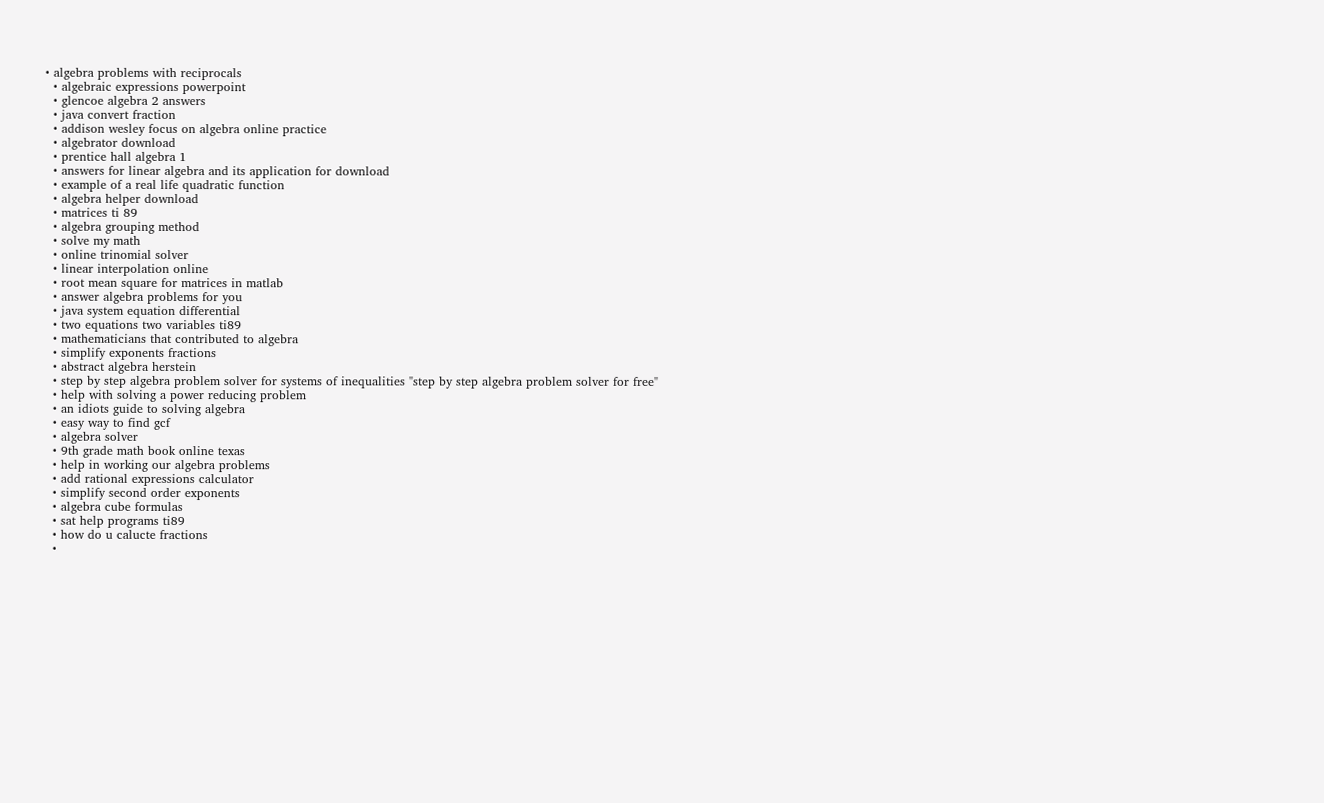• algebra problems with reciprocals
  • algebraic expressions powerpoint
  • glencoe algebra 2 answers
  • java convert fraction
  • addison wesley focus on algebra online practice
  • algebrator download
  • prentice hall algebra 1
  • answers for linear algebra and its application for download
  • example of a real life quadratic function
  • algebra helper download
  • matrices ti 89
  • algebra grouping method
  • solve my math
  • online trinomial solver
  • linear interpolation online
  • root mean square for matrices in matlab
  • answer algebra problems for you
  • java system equation differential
  • two equations two variables ti89
  • mathematicians that contributed to algebra
  • simplify exponents fractions
  • abstract algebra herstein
  • step by step algebra problem solver for systems of inequalities "step by step algebra problem solver for free"
  • help with solving a power reducing problem
  • an idiots guide to solving algebra
  • easy way to find gcf
  • algebra solver
  • 9th grade math book online texas
  • help in working our algebra problems
  • add rational expressions calculator
  • simplify second order exponents
  • algebra cube formulas
  • sat help programs ti89
  • how do u calucte fractions
  •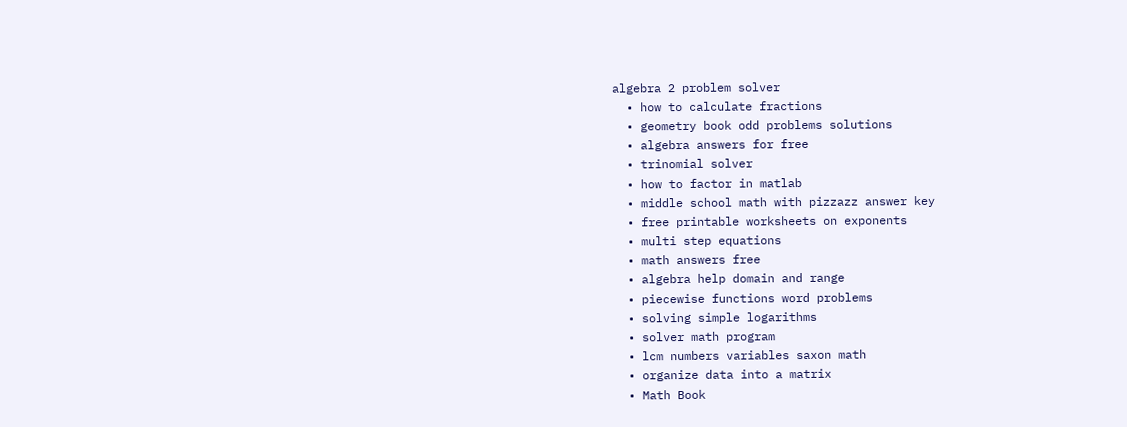algebra 2 problem solver
  • how to calculate fractions
  • geometry book odd problems solutions
  • algebra answers for free
  • trinomial solver
  • how to factor in matlab
  • middle school math with pizzazz answer key
  • free printable worksheets on exponents
  • multi step equations
  • math answers free
  • algebra help domain and range
  • piecewise functions word problems
  • solving simple logarithms
  • solver math program
  • lcm numbers variables saxon math
  • organize data into a matrix
  • Math Book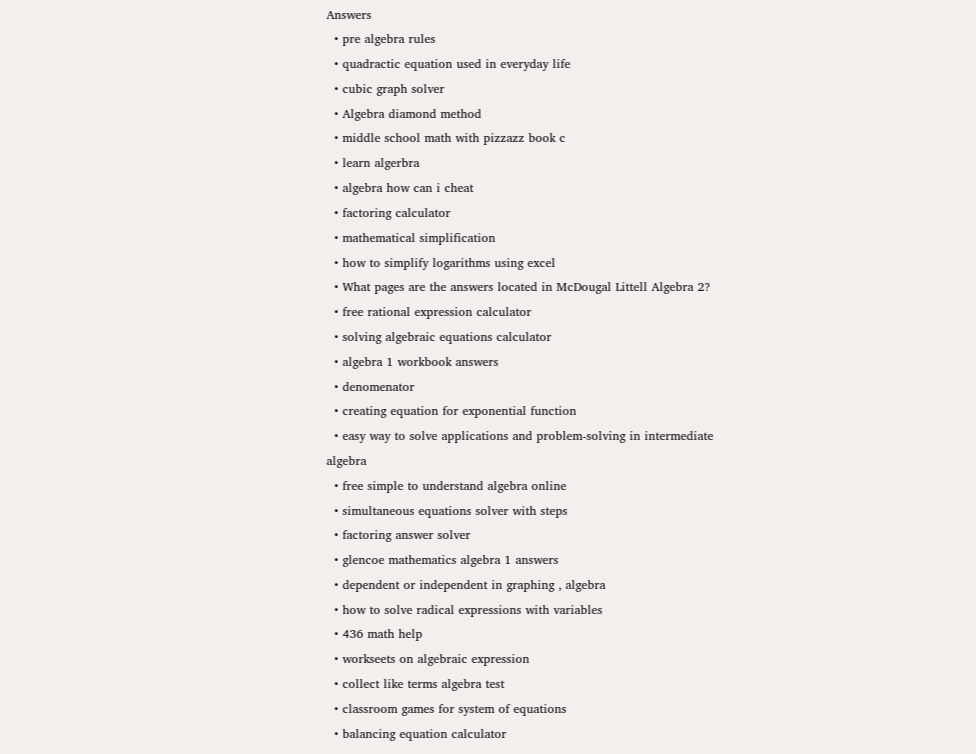Answers
  • pre algebra rules
  • quadractic equation used in everyday life
  • cubic graph solver
  • Algebra diamond method
  • middle school math with pizzazz book c
  • learn algerbra
  • algebra how can i cheat
  • factoring calculator
  • mathematical simplification
  • how to simplify logarithms using excel
  • What pages are the answers located in McDougal Littell Algebra 2?
  • free rational expression calculator
  • solving algebraic equations calculator
  • algebra 1 workbook answers
  • denomenator
  • creating equation for exponential function
  • easy way to solve applications and problem-solving in intermediate algebra
  • free simple to understand algebra online
  • simultaneous equations solver with steps
  • factoring answer solver
  • glencoe mathematics algebra 1 answers
  • dependent or independent in graphing , algebra
  • how to solve radical expressions with variables
  • 436 math help
  • workseets on algebraic expression
  • collect like terms algebra test
  • classroom games for system of equations
  • balancing equation calculator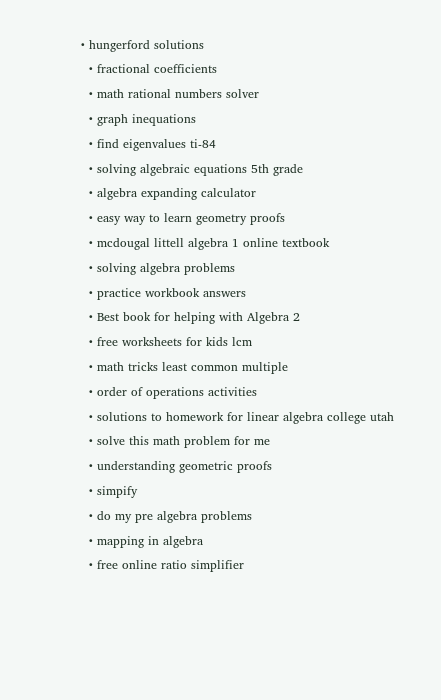• hungerford solutions
  • fractional coefficients
  • math rational numbers solver
  • graph inequations
  • find eigenvalues ti-84
  • solving algebraic equations 5th grade
  • algebra expanding calculator
  • easy way to learn geometry proofs
  • mcdougal littell algebra 1 online textbook
  • solving algebra problems
  • practice workbook answers
  • Best book for helping with Algebra 2
  • free worksheets for kids lcm
  • math tricks least common multiple
  • order of operations activities
  • solutions to homework for linear algebra college utah
  • solve this math problem for me
  • understanding geometric proofs
  • simpify
  • do my pre algebra problems
  • mapping in algebra
  • free online ratio simplifier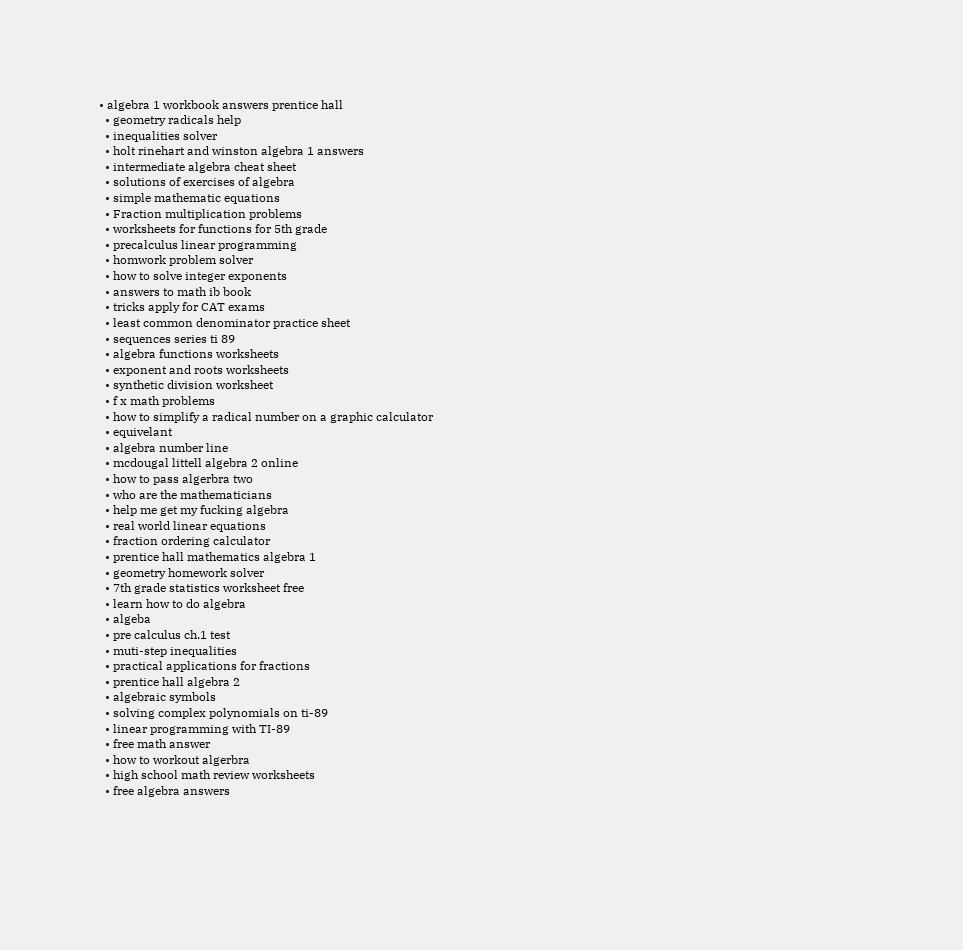• algebra 1 workbook answers prentice hall
  • geometry radicals help
  • inequalities solver
  • holt rinehart and winston algebra 1 answers
  • intermediate algebra cheat sheet
  • solutions of exercises of algebra
  • simple mathematic equations
  • Fraction multiplication problems
  • worksheets for functions for 5th grade
  • precalculus linear programming
  • homwork problem solver
  • how to solve integer exponents
  • answers to math ib book
  • tricks apply for CAT exams
  • least common denominator practice sheet
  • sequences series ti 89
  • algebra functions worksheets
  • exponent and roots worksheets
  • synthetic division worksheet
  • f x math problems
  • how to simplify a radical number on a graphic calculator
  • equivelant
  • algebra number line
  • mcdougal littell algebra 2 online
  • how to pass algerbra two
  • who are the mathematicians
  • help me get my fucking algebra
  • real world linear equations
  • fraction ordering calculator
  • prentice hall mathematics algebra 1
  • geometry homework solver
  • 7th grade statistics worksheet free
  • learn how to do algebra
  • algeba
  • pre calculus ch.1 test
  • muti-step inequalities
  • practical applications for fractions
  • prentice hall algebra 2
  • algebraic symbols
  • solving complex polynomials on ti-89
  • linear programming with TI-89
  • free math answer
  • how to workout algerbra
  • high school math review worksheets
  • free algebra answers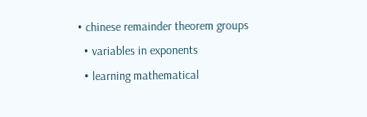• chinese remainder theorem groups
  • variables in exponents
  • learning mathematical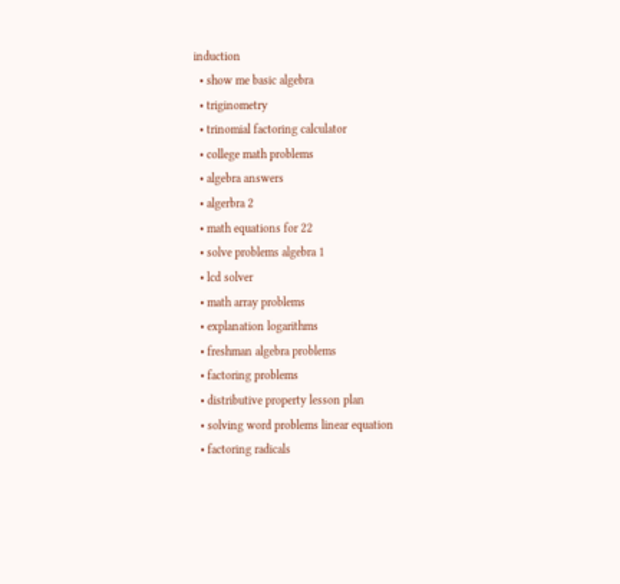induction
  • show me basic algebra
  • triginometry
  • trinomial factoring calculator
  • college math problems
  • algebra answers
  • algerbra 2
  • math equations for 22
  • solve problems algebra 1
  • lcd solver
  • math array problems
  • explanation logarithms
  • freshman algebra problems
  • factoring problems
  • distributive property lesson plan
  • solving word problems linear equation
  • factoring radicals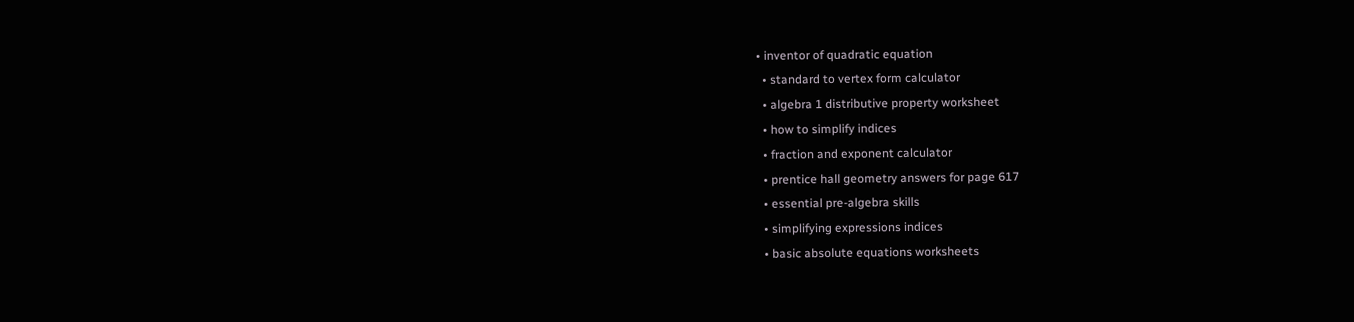• inventor of quadratic equation
  • standard to vertex form calculator
  • algebra 1 distributive property worksheet
  • how to simplify indices
  • fraction and exponent calculator
  • prentice hall geometry answers for page 617
  • essential pre-algebra skills
  • simplifying expressions indices
  • basic absolute equations worksheets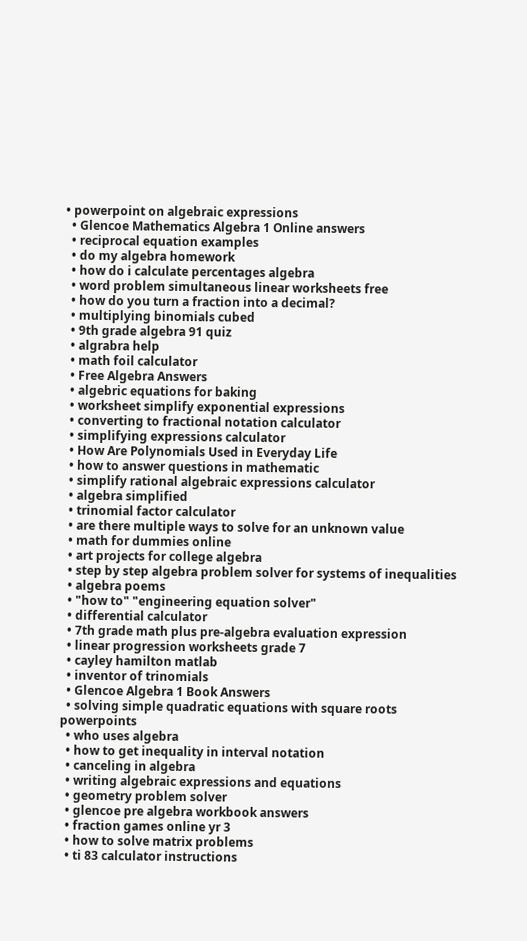• powerpoint on algebraic expressions
  • Glencoe Mathematics Algebra 1 Online answers
  • reciprocal equation examples
  • do my algebra homework
  • how do i calculate percentages algebra
  • word problem simultaneous linear worksheets free
  • how do you turn a fraction into a decimal?
  • multiplying binomials cubed
  • 9th grade algebra 91 quiz
  • algrabra help
  • math foil calculator
  • Free Algebra Answers
  • algebric equations for baking
  • worksheet simplify exponential expressions
  • converting to fractional notation calculator
  • simplifying expressions calculator
  • How Are Polynomials Used in Everyday Life
  • how to answer questions in mathematic
  • simplify rational algebraic expressions calculator
  • algebra simplified
  • trinomial factor calculator
  • are there multiple ways to solve for an unknown value
  • math for dummies online
  • art projects for college algebra
  • step by step algebra problem solver for systems of inequalities
  • algebra poems
  • "how to" "engineering equation solver"
  • differential calculator
  • 7th grade math plus pre-algebra evaluation expression
  • linear progression worksheets grade 7
  • cayley hamilton matlab
  • inventor of trinomials
  • Glencoe Algebra 1 Book Answers
  • solving simple quadratic equations with square roots powerpoints
  • who uses algebra
  • how to get inequality in interval notation
  • canceling in algebra
  • writing algebraic expressions and equations
  • geometry problem solver
  • glencoe pre algebra workbook answers
  • fraction games online yr 3
  • how to solve matrix problems
  • ti 83 calculator instructions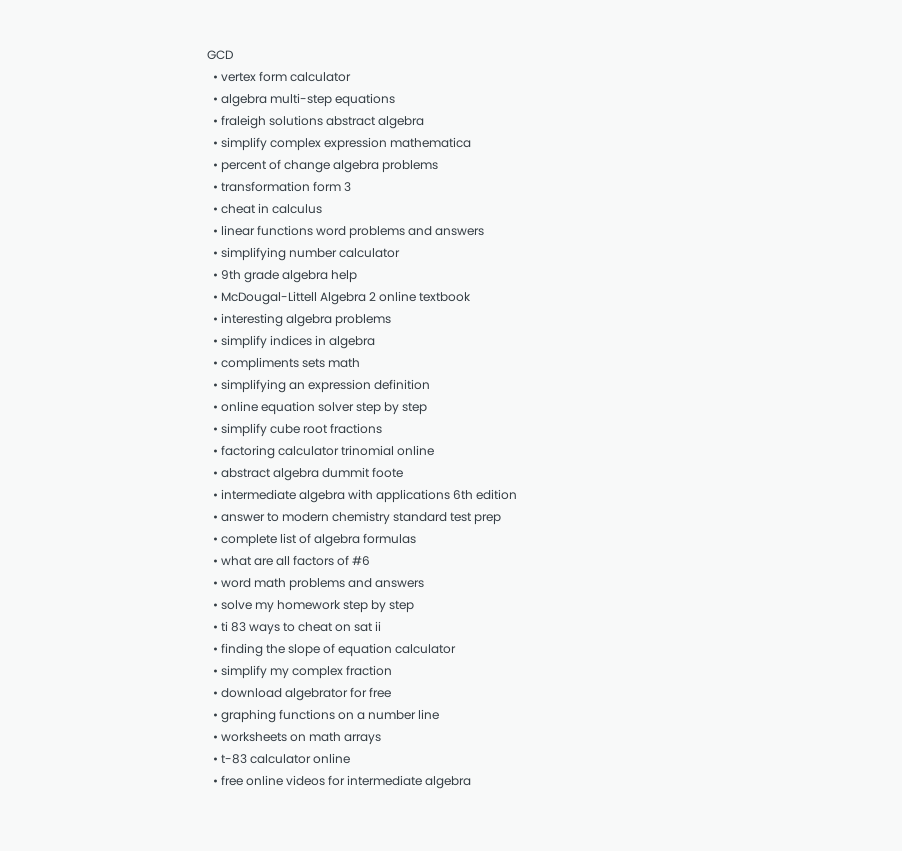GCD
  • vertex form calculator
  • algebra multi-step equations
  • fraleigh solutions abstract algebra
  • simplify complex expression mathematica
  • percent of change algebra problems
  • transformation form 3
  • cheat in calculus
  • linear functions word problems and answers
  • simplifying number calculator
  • 9th grade algebra help
  • McDougal-Littell Algebra 2 online textbook
  • interesting algebra problems
  • simplify indices in algebra
  • compliments sets math
  • simplifying an expression definition
  • online equation solver step by step
  • simplify cube root fractions
  • factoring calculator trinomial online
  • abstract algebra dummit foote
  • intermediate algebra with applications 6th edition
  • answer to modern chemistry standard test prep
  • complete list of algebra formulas
  • what are all factors of #6
  • word math problems and answers
  • solve my homework step by step
  • ti 83 ways to cheat on sat ii
  • finding the slope of equation calculator
  • simplify my complex fraction
  • download algebrator for free
  • graphing functions on a number line
  • worksheets on math arrays
  • t-83 calculator online
  • free online videos for intermediate algebra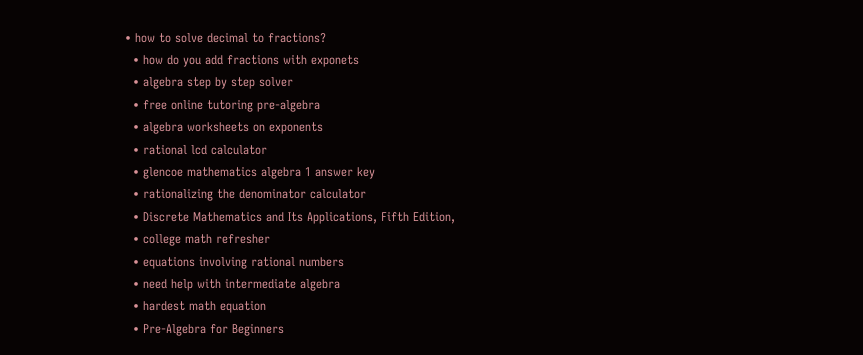• how to solve decimal to fractions?
  • how do you add fractions with exponets
  • algebra step by step solver
  • free online tutoring pre-algebra
  • algebra worksheets on exponents
  • rational lcd calculator
  • glencoe mathematics algebra 1 answer key
  • rationalizing the denominator calculator
  • Discrete Mathematics and Its Applications, Fifth Edition,
  • college math refresher
  • equations involving rational numbers
  • need help with intermediate algebra
  • hardest math equation
  • Pre-Algebra for Beginners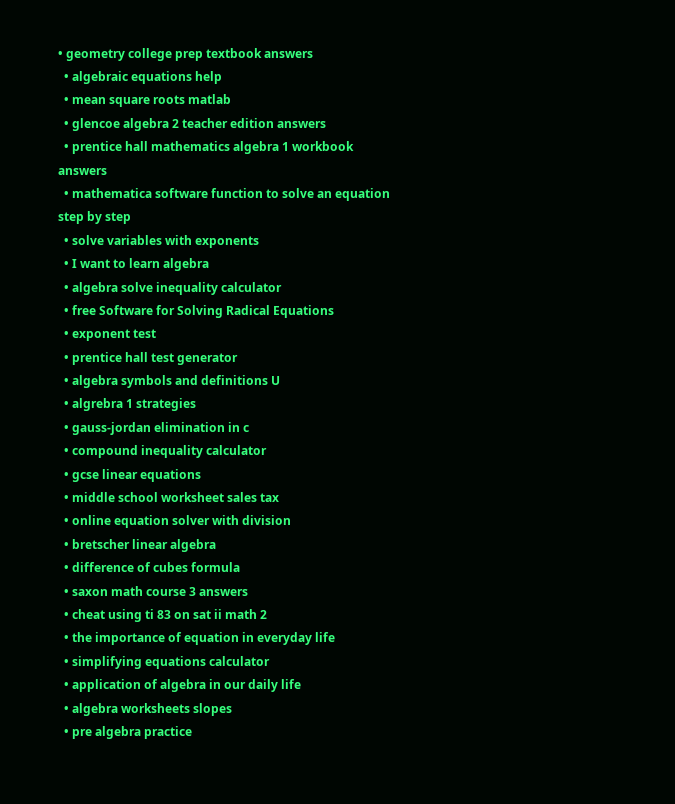• geometry college prep textbook answers
  • algebraic equations help
  • mean square roots matlab
  • glencoe algebra 2 teacher edition answers
  • prentice hall mathematics algebra 1 workbook answers
  • mathematica software function to solve an equation step by step
  • solve variables with exponents
  • I want to learn algebra
  • algebra solve inequality calculator
  • free Software for Solving Radical Equations
  • exponent test
  • prentice hall test generator
  • algebra symbols and definitions U
  • algrebra 1 strategies
  • gauss-jordan elimination in c
  • compound inequality calculator
  • gcse linear equations
  • middle school worksheet sales tax
  • online equation solver with division
  • bretscher linear algebra
  • difference of cubes formula
  • saxon math course 3 answers
  • cheat using ti 83 on sat ii math 2
  • the importance of equation in everyday life
  • simplifying equations calculator
  • application of algebra in our daily life
  • algebra worksheets slopes
  • pre algebra practice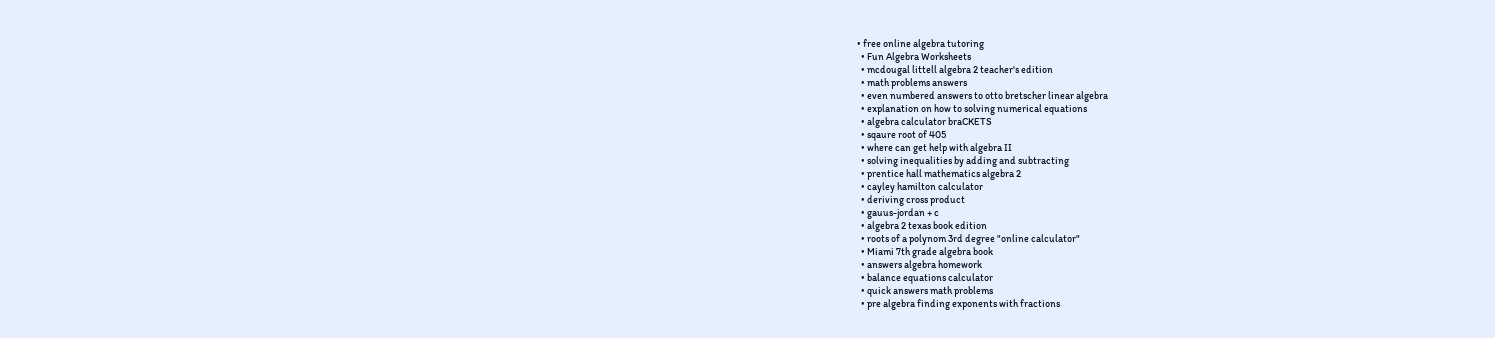• free online algebra tutoring
  • Fun Algebra Worksheets
  • mcdougal littell algebra 2 teacher's edition
  • math problems answers
  • even numbered answers to otto bretscher linear algebra
  • explanation on how to solving numerical equations
  • algebra calculator braCKETS
  • sqaure root of 405
  • where can get help with algebra II
  • solving inequalities by adding and subtracting
  • prentice hall mathematics algebra 2
  • cayley hamilton calculator
  • deriving cross product
  • gauus-jordan + c
  • algebra 2 texas book edition
  • roots of a polynom 3rd degree "online calculator"
  • Miami 7th grade algebra book
  • answers algebra homework
  • balance equations calculator
  • quick answers math problems
  • pre algebra finding exponents with fractions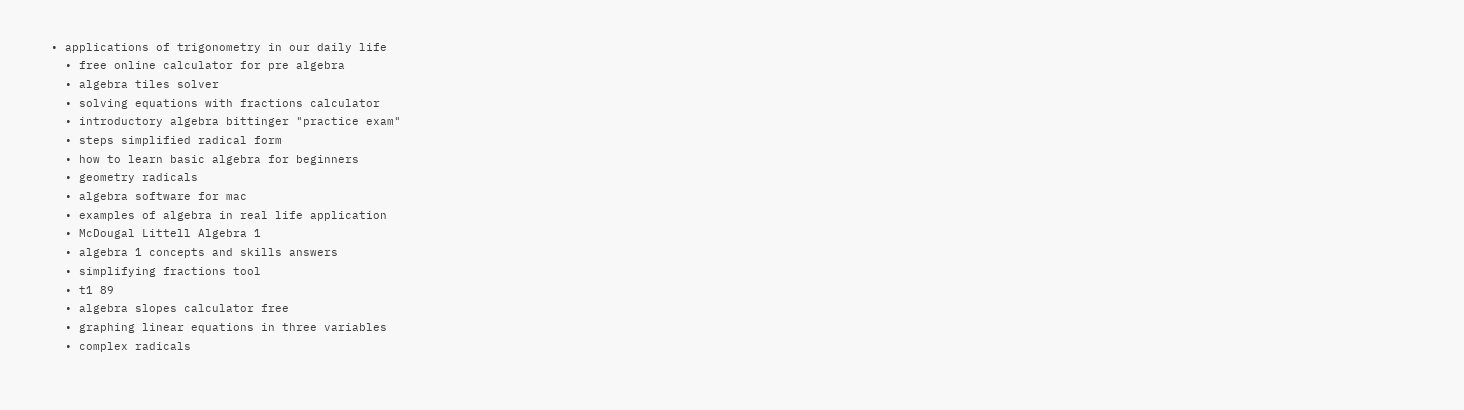• applications of trigonometry in our daily life
  • free online calculator for pre algebra
  • algebra tiles solver
  • solving equations with fractions calculator
  • introductory algebra bittinger "practice exam"
  • steps simplified radical form
  • how to learn basic algebra for beginners
  • geometry radicals
  • algebra software for mac
  • examples of algebra in real life application
  • McDougal Littell Algebra 1
  • algebra 1 concepts and skills answers
  • simplifying fractions tool
  • t1 89
  • algebra slopes calculator free
  • graphing linear equations in three variables
  • complex radicals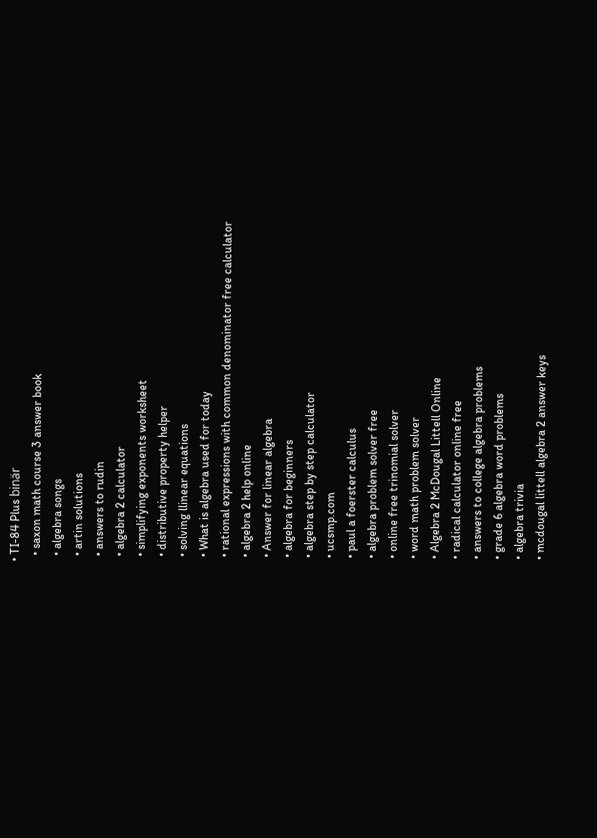• TI-84 Plus binär
  • saxon math course 3 answer book
  • algebra songs
  • artin solutions
  • answers to rudin
  • algebra 2 calculator
  • simplifying exponents worksheet
  • distributive property helper
  • solving llinear equations
  • What is algebra used for today
  • rational expressions with common denominator free calculator
  • algebra 2 help online
  • Answer for linear algebra
  • algebra for beginners
  • algebra step by step calculator
  • ucsmp.com
  • paul a foerster calculus
  • algebra problem solver free
  • online free trinomial solver
  • word math problem solver
  • Algebra 2 McDougal Littell Online
  • radical calculator online free
  • answers to college algebra problems
  • grade 6 algebra word problems
  • algebra trivia
  • mcdougal littell algebra 2 answer keys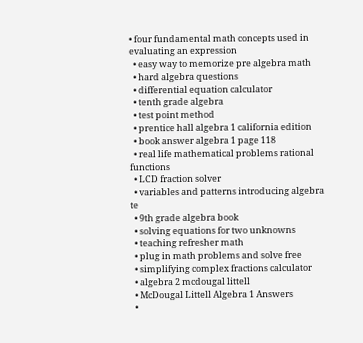• four fundamental math concepts used in evaluating an expression
  • easy way to memorize pre algebra math
  • hard algebra questions
  • differential equation calculator
  • tenth grade algebra
  • test point method
  • prentice hall algebra 1 california edition
  • book answer algebra 1 page 118
  • real life mathematical problems rational functions
  • LCD fraction solver
  • variables and patterns introducing algebra te
  • 9th grade algebra book
  • solving equations for two unknowns
  • teaching refresher math
  • plug in math problems and solve free
  • simplifying complex fractions calculator
  • algebra 2 mcdougal littell
  • McDougal Littell Algebra 1 Answers
  •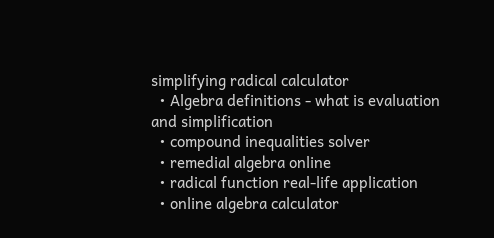simplifying radical calculator
  • Algebra definitions - what is evaluation and simplification
  • compound inequalities solver
  • remedial algebra online
  • radical function real-life application
  • online algebra calculator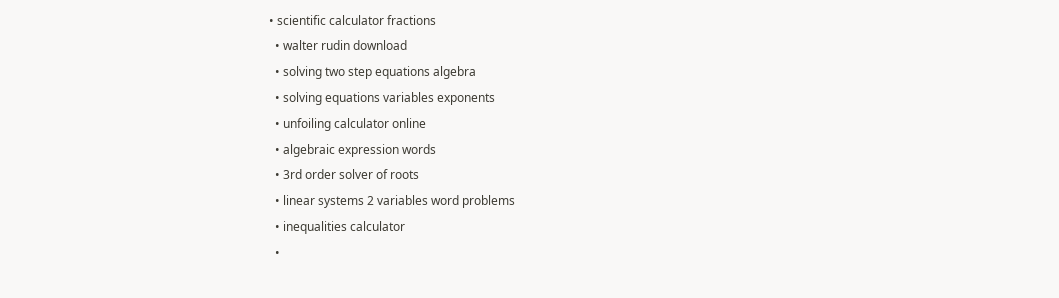• scientific calculator fractions
  • walter rudin download
  • solving two step equations algebra
  • solving equations variables exponents
  • unfoiling calculator online
  • algebraic expression words
  • 3rd order solver of roots
  • linear systems 2 variables word problems
  • inequalities calculator
  •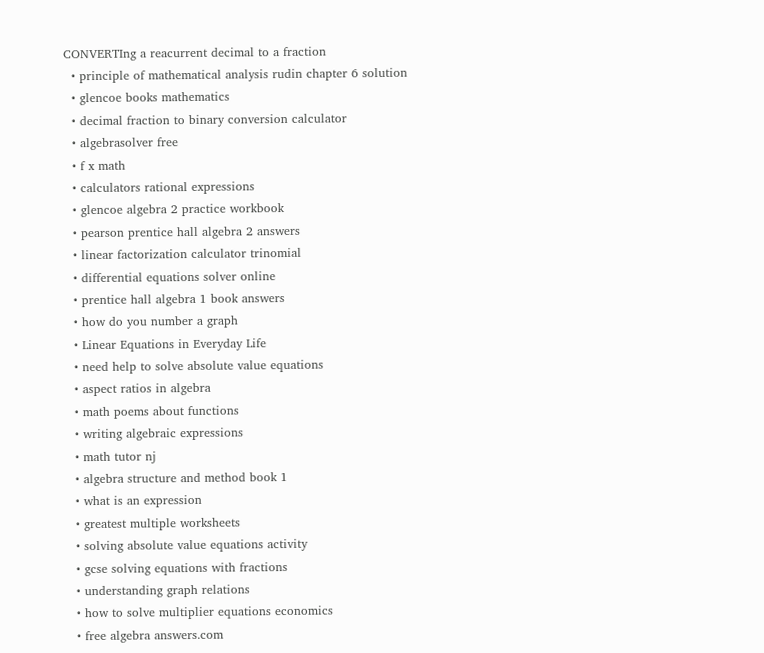CONVERTIng a reacurrent decimal to a fraction
  • principle of mathematical analysis rudin chapter 6 solution
  • glencoe books mathematics
  • decimal fraction to binary conversion calculator
  • algebrasolver free
  • f x math
  • calculators rational expressions
  • glencoe algebra 2 practice workbook
  • pearson prentice hall algebra 2 answers
  • linear factorization calculator trinomial
  • differential equations solver online
  • prentice hall algebra 1 book answers
  • how do you number a graph
  • Linear Equations in Everyday Life
  • need help to solve absolute value equations
  • aspect ratios in algebra
  • math poems about functions
  • writing algebraic expressions
  • math tutor nj
  • algebra structure and method book 1
  • what is an expression
  • greatest multiple worksheets
  • solving absolute value equations activity
  • gcse solving equations with fractions
  • understanding graph relations
  • how to solve multiplier equations economics
  • free algebra answers.com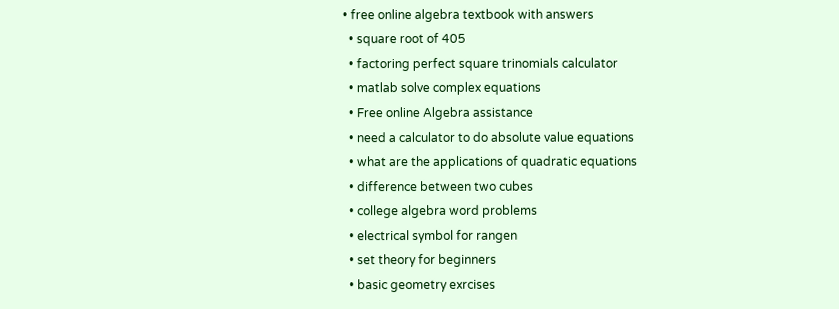• free online algebra textbook with answers
  • square root of 405
  • factoring perfect square trinomials calculator
  • matlab solve complex equations
  • Free online Algebra assistance
  • need a calculator to do absolute value equations
  • what are the applications of quadratic equations
  • difference between two cubes
  • college algebra word problems
  • electrical symbol for rangen
  • set theory for beginners
  • basic geometry exrcises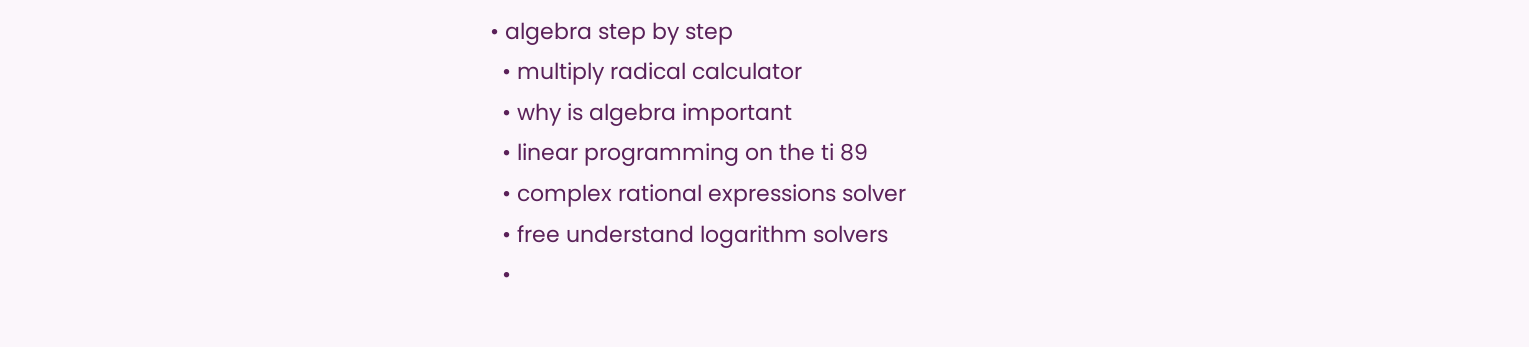• algebra step by step
  • multiply radical calculator
  • why is algebra important
  • linear programming on the ti 89
  • complex rational expressions solver
  • free understand logarithm solvers
  •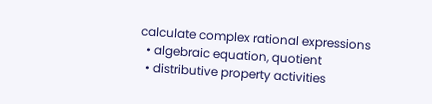calculate complex rational expressions
  • algebraic equation, quotient
  • distributive property activities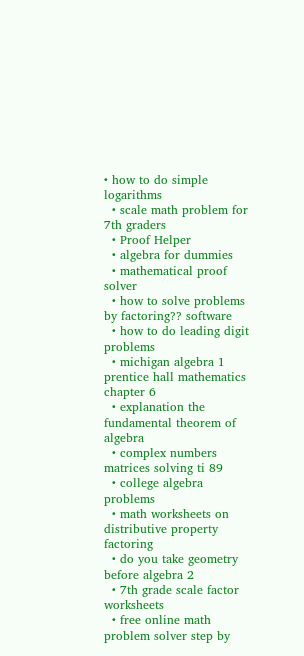• how to do simple logarithms
  • scale math problem for 7th graders
  • Proof Helper
  • algebra for dummies
  • mathematical proof solver
  • how to solve problems by factoring?? software
  • how to do leading digit problems
  • michigan algebra 1 prentice hall mathematics chapter 6
  • explanation the fundamental theorem of algebra
  • complex numbers matrices solving ti 89
  • college algebra problems
  • math worksheets on distributive property factoring
  • do you take geometry before algebra 2
  • 7th grade scale factor worksheets
  • free online math problem solver step by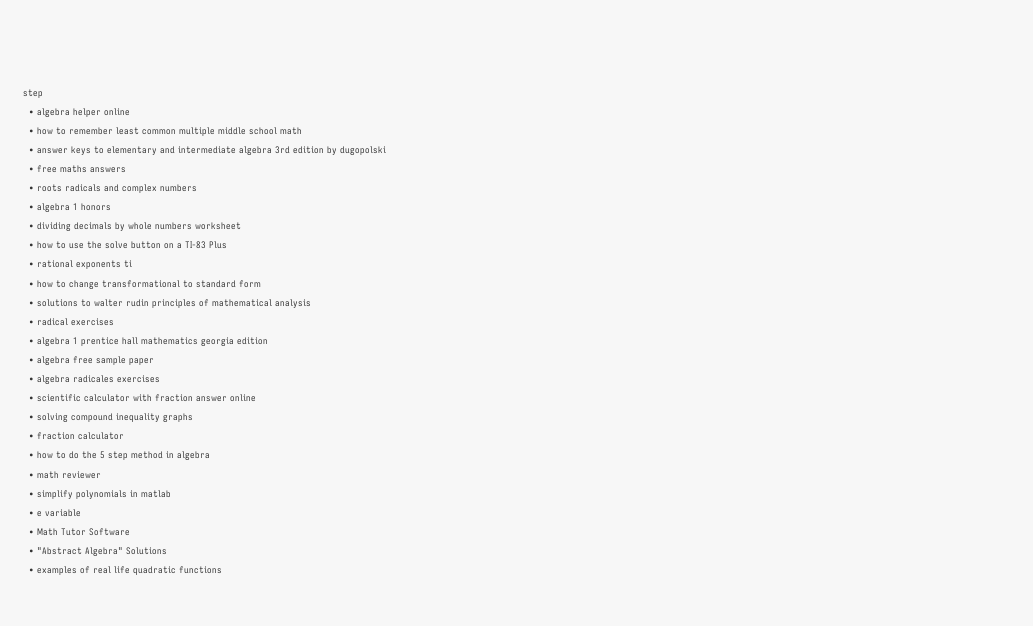step
  • algebra helper online
  • how to remember least common multiple middle school math
  • answer keys to elementary and intermediate algebra 3rd edition by dugopolski
  • free maths answers
  • roots radicals and complex numbers
  • algebra 1 honors
  • dividing decimals by whole numbers worksheet
  • how to use the solve button on a TI-83 Plus
  • rational exponents ti
  • how to change transformational to standard form
  • solutions to walter rudin principles of mathematical analysis
  • radical exercises
  • algebra 1 prentice hall mathematics georgia edition
  • algebra free sample paper
  • algebra radicales exercises
  • scientific calculator with fraction answer online
  • solving compound inequality graphs
  • fraction calculator
  • how to do the 5 step method in algebra
  • math reviewer
  • simplify polynomials in matlab
  • e variable
  • Math Tutor Software
  • "Abstract Algebra" Solutions
  • examples of real life quadratic functions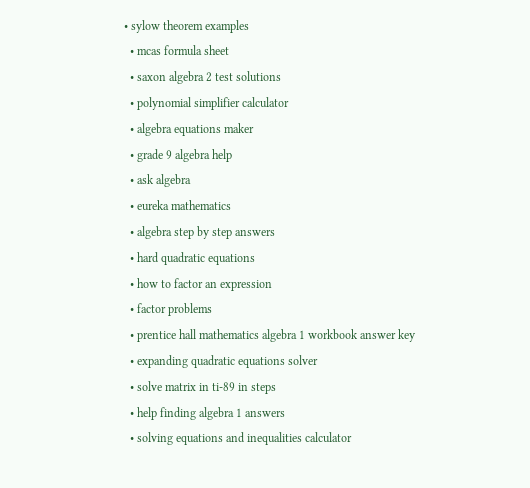• sylow theorem examples
  • mcas formula sheet
  • saxon algebra 2 test solutions
  • polynomial simplifier calculator
  • algebra equations maker
  • grade 9 algebra help
  • ask algebra
  • eureka mathematics
  • algebra step by step answers
  • hard quadratic equations
  • how to factor an expression
  • factor problems
  • prentice hall mathematics algebra 1 workbook answer key
  • expanding quadratic equations solver
  • solve matrix in ti-89 in steps
  • help finding algebra 1 answers
  • solving equations and inequalities calculator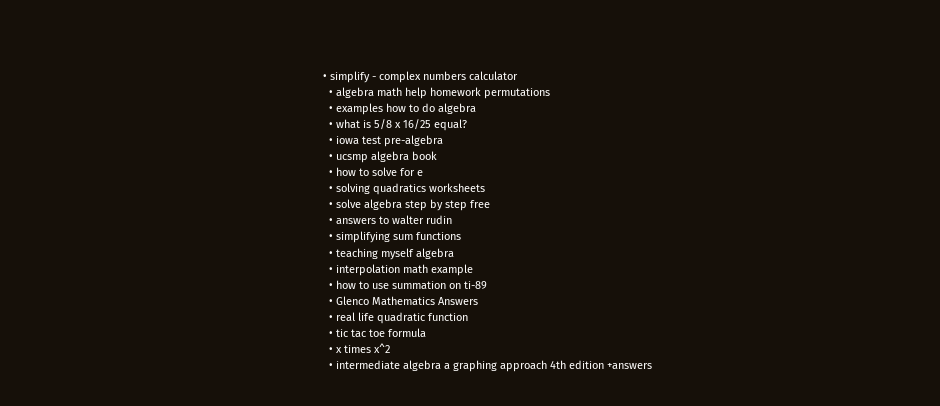• simplify - complex numbers calculator
  • algebra math help homework permutations
  • examples how to do algebra
  • what is 5/8 x 16/25 equal?
  • iowa test pre-algebra
  • ucsmp algebra book
  • how to solve for e
  • solving quadratics worksheets
  • solve algebra step by step free
  • answers to walter rudin
  • simplifying sum functions
  • teaching myself algebra
  • interpolation math example
  • how to use summation on ti-89
  • Glenco Mathematics Answers
  • real life quadratic function
  • tic tac toe formula
  • x times x^2
  • intermediate algebra a graphing approach 4th edition +answers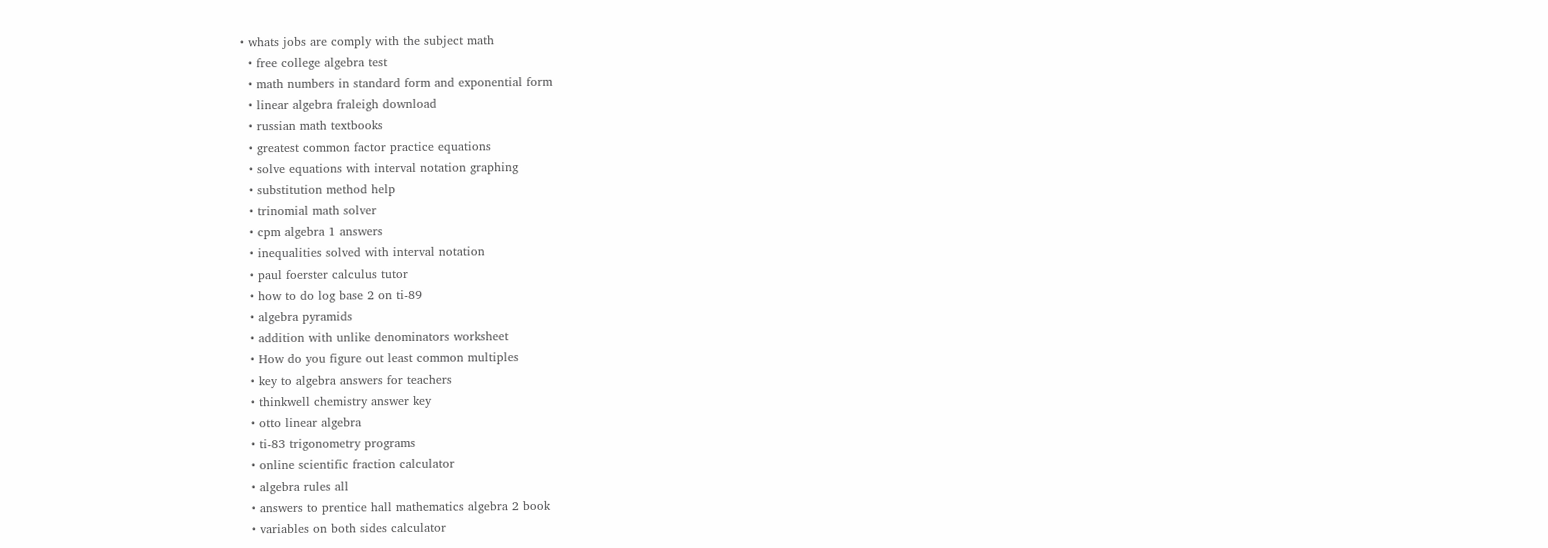• whats jobs are comply with the subject math
  • free college algebra test
  • math numbers in standard form and exponential form
  • linear algebra fraleigh download
  • russian math textbooks
  • greatest common factor practice equations
  • solve equations with interval notation graphing
  • substitution method help
  • trinomial math solver
  • cpm algebra 1 answers
  • inequalities solved with interval notation
  • paul foerster calculus tutor
  • how to do log base 2 on ti-89
  • algebra pyramids
  • addition with unlike denominators worksheet
  • How do you figure out least common multiples
  • key to algebra answers for teachers
  • thinkwell chemistry answer key
  • otto linear algebra
  • ti-83 trigonometry programs
  • online scientific fraction calculator
  • algebra rules all
  • answers to prentice hall mathematics algebra 2 book
  • variables on both sides calculator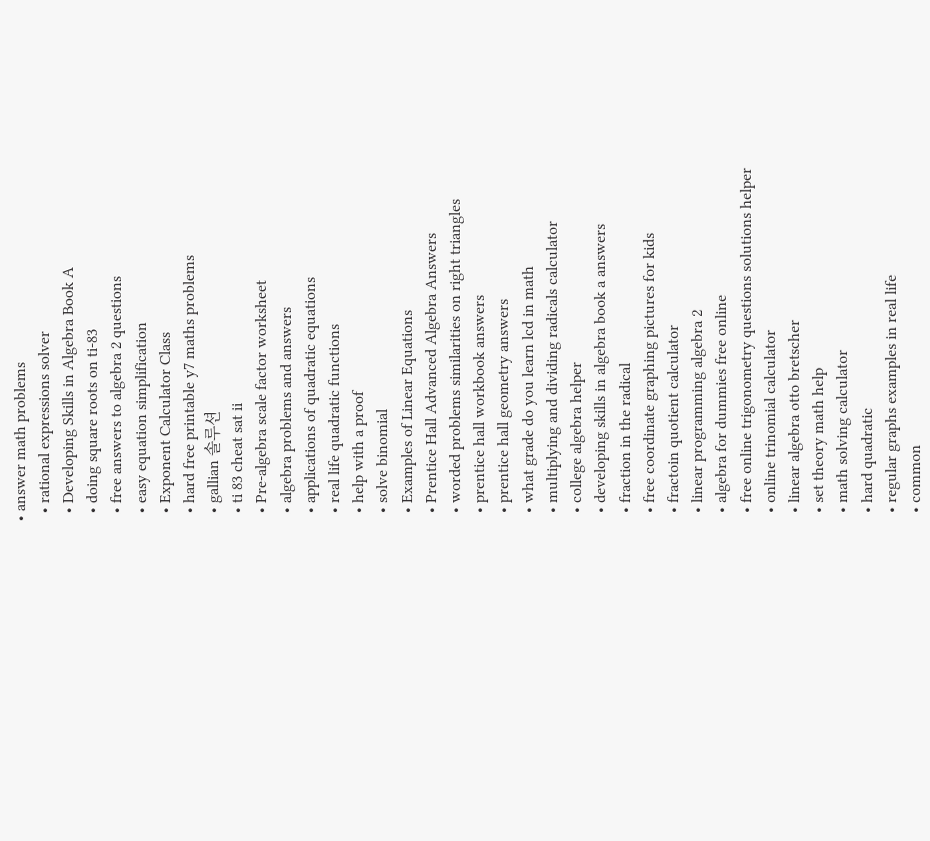• answer math problems
  • rational expressions solver
  • Developing Skills in Algebra Book A
  • doing square roots on ti-83
  • free answers to algebra 2 questions
  • easy equation simplification
  • Exponent Calculator Class
  • hard free printable y7 maths problems
  • gallian 솔루션
  • ti 83 cheat sat ii
  • Pre-algebra scale factor worksheet
  • algebra problems and answers
  • applications of quadratic equations
  • real life quadratic functions
  • help with a proof
  • solve binomial
  • Examples of Linear Equations
  • Prentice Hall Advanced Algebra Answers
  • worded problems similarities on right triangles
  • prentice hall workbook answers
  • prentice hall geometry answers
  • what grade do you learn lcd in math
  • multiplying and dividing radicals calculator
  • college algebra helper
  • developing skills in algebra book a answers
  • fraction in the radical
  • free coordinate graphing pictures for kids
  • fractoin quotient calculator
  • linear programming algebra 2
  • algebra for dummies free online
  • free online trigonometry questions solutions helper
  • online trinomial calculator
  • linear algebra otto bretscher
  • set theory math help
  • math solving calculator
  • hard quadratic
  • regular graphs examples in real life
  • common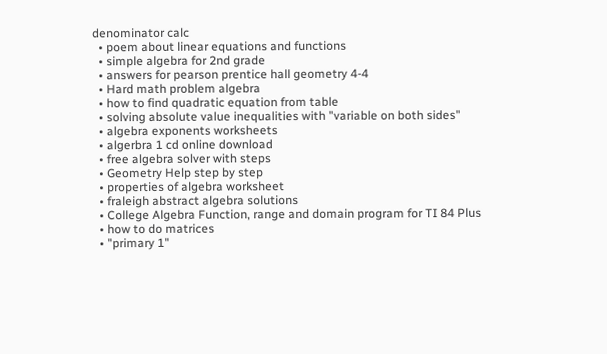denominator calc
  • poem about linear equations and functions
  • simple algebra for 2nd grade
  • answers for pearson prentice hall geometry 4-4
  • Hard math problem algebra
  • how to find quadratic equation from table
  • solving absolute value inequalities with "variable on both sides"
  • algebra exponents worksheets
  • algerbra 1 cd online download
  • free algebra solver with steps
  • Geometry Help step by step
  • properties of algebra worksheet
  • fraleigh abstract algebra solutions
  • College Algebra Function, range and domain program for TI 84 Plus
  • how to do matrices
  • "primary 1"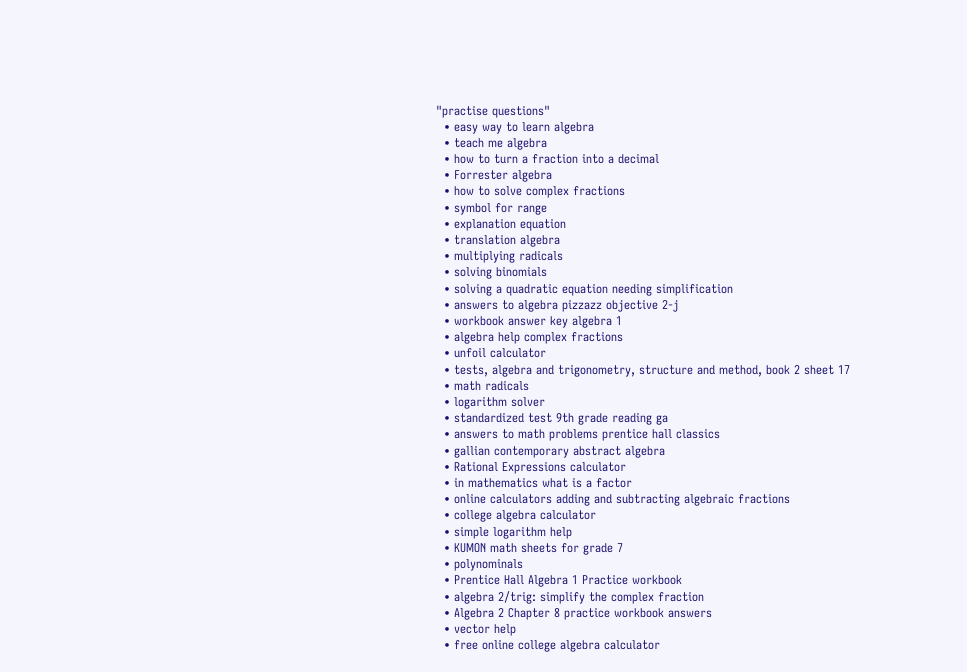"practise questions"
  • easy way to learn algebra
  • teach me algebra
  • how to turn a fraction into a decimal
  • Forrester algebra
  • how to solve complex fractions
  • symbol for range
  • explanation equation
  • translation algebra
  • multiplying radicals
  • solving binomials
  • solving a quadratic equation needing simplification
  • answers to algebra pizzazz objective 2-j
  • workbook answer key algebra 1
  • algebra help complex fractions
  • unfoil calculator
  • tests, algebra and trigonometry, structure and method, book 2 sheet 17
  • math radicals
  • logarithm solver
  • standardized test 9th grade reading ga
  • answers to math problems prentice hall classics
  • gallian contemporary abstract algebra
  • Rational Expressions calculator
  • in mathematics what is a factor
  • online calculators adding and subtracting algebraic fractions
  • college algebra calculator
  • simple logarithm help
  • KUMON math sheets for grade 7
  • polynominals
  • Prentice Hall Algebra 1 Practice workbook
  • algebra 2/trig: simplify the complex fraction
  • Algebra 2 Chapter 8 practice workbook answers
  • vector help
  • free online college algebra calculator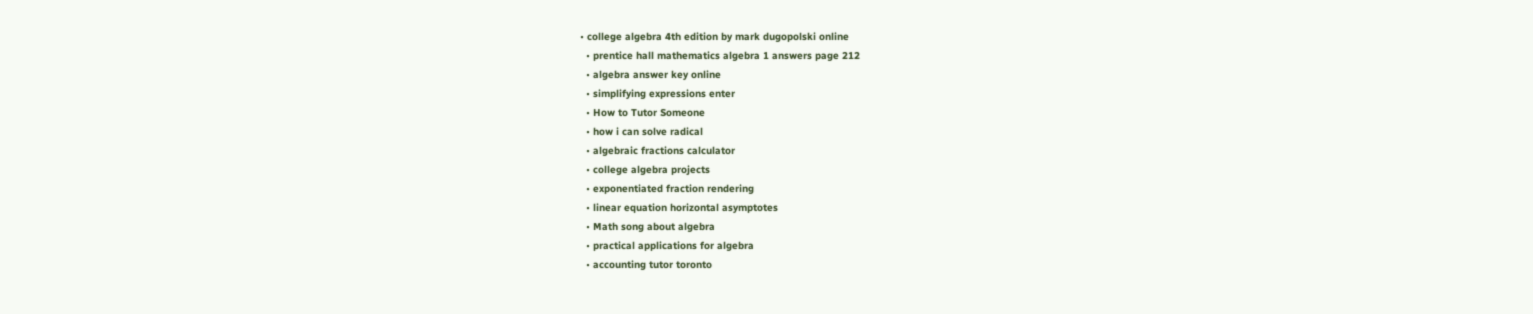• college algebra 4th edition by mark dugopolski online
  • prentice hall mathematics algebra 1 answers page 212
  • algebra answer key online
  • simplifying expressions enter
  • How to Tutor Someone
  • how i can solve radical
  • algebraic fractions calculator
  • college algebra projects
  • exponentiated fraction rendering
  • linear equation horizontal asymptotes
  • Math song about algebra
  • practical applications for algebra
  • accounting tutor toronto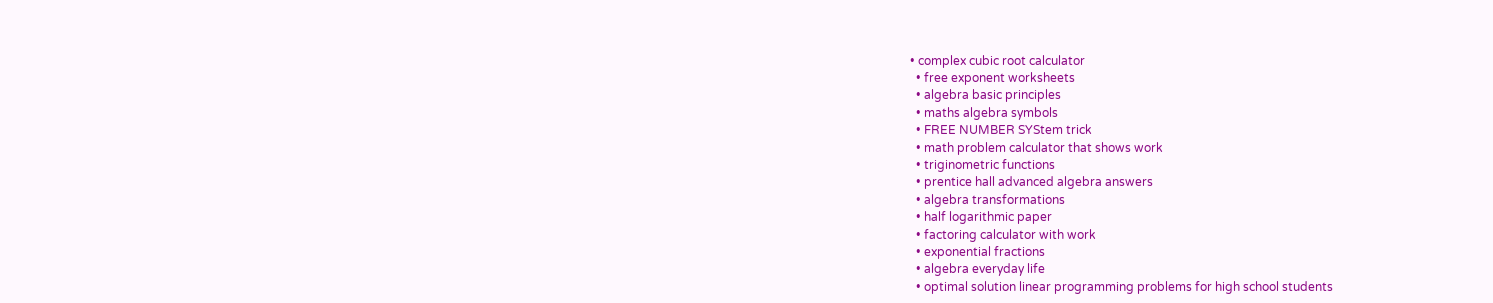• complex cubic root calculator
  • free exponent worksheets
  • algebra basic principles
  • maths algebra symbols
  • FREE NUMBER SYStem trick
  • math problem calculator that shows work
  • triginometric functions
  • prentice hall advanced algebra answers
  • algebra transformations
  • half logarithmic paper
  • factoring calculator with work
  • exponential fractions
  • algebra everyday life
  • optimal solution linear programming problems for high school students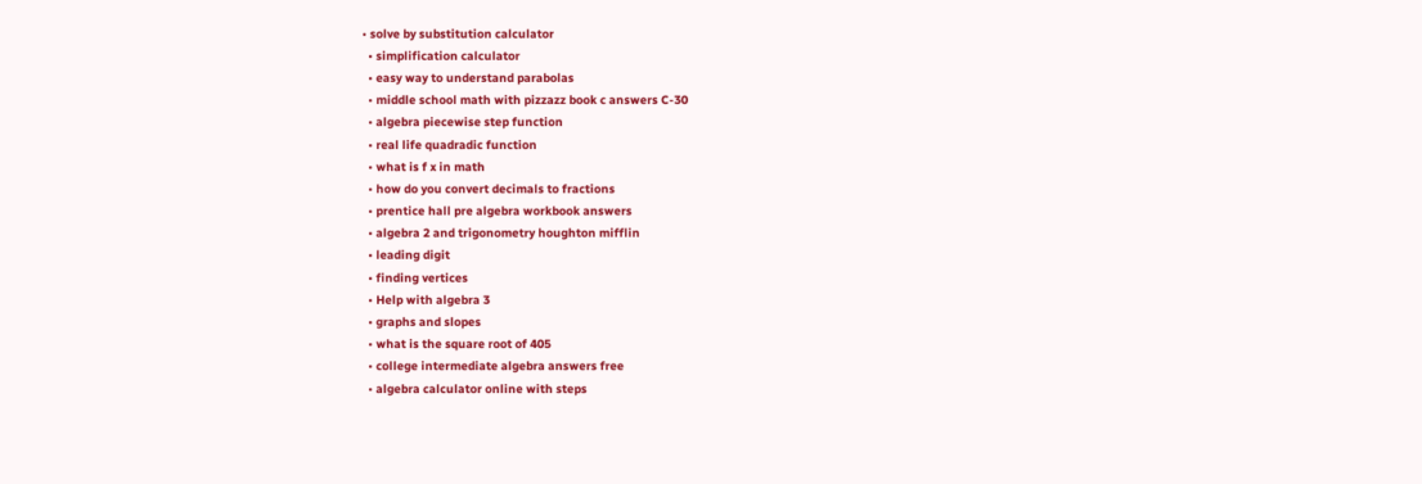• solve by substitution calculator
  • simplification calculator
  • easy way to understand parabolas
  • middle school math with pizzazz book c answers C-30
  • algebra piecewise step function
  • real life quadradic function
  • what is f x in math
  • how do you convert decimals to fractions
  • prentice hall pre algebra workbook answers
  • algebra 2 and trigonometry houghton mifflin
  • leading digit
  • finding vertices
  • Help with algebra 3
  • graphs and slopes
  • what is the square root of 405
  • college intermediate algebra answers free
  • algebra calculator online with steps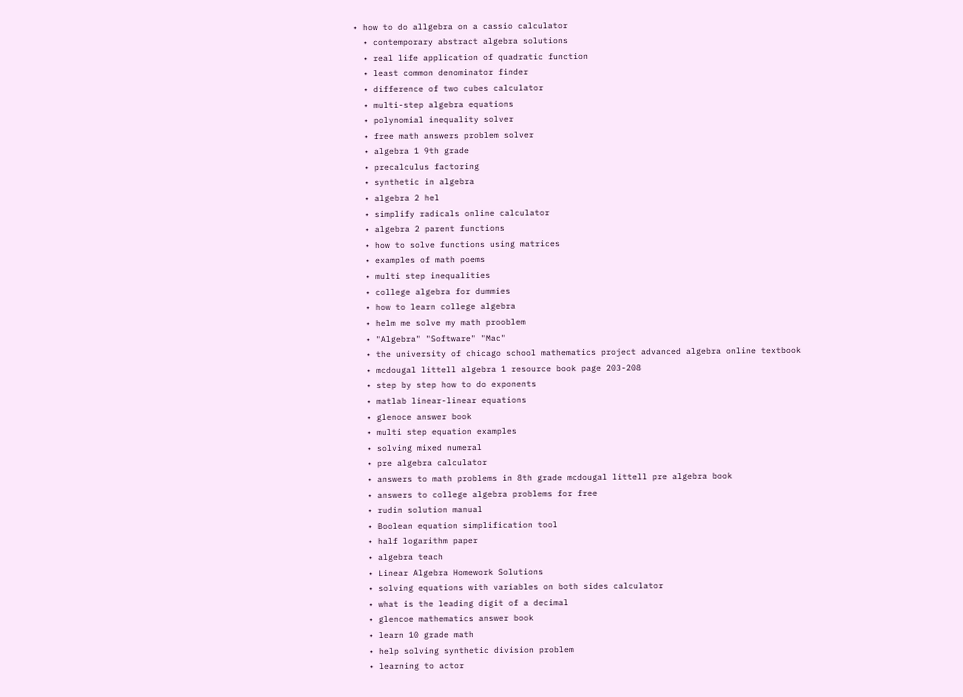• how to do allgebra on a cassio calculator
  • contemporary abstract algebra solutions
  • real life application of quadratic function
  • least common denominator finder
  • difference of two cubes calculator
  • multi-step algebra equations
  • polynomial inequality solver
  • free math answers problem solver
  • algebra 1 9th grade
  • precalculus factoring
  • synthetic in algebra
  • algebra 2 hel
  • simplify radicals online calculator
  • algebra 2 parent functions
  • how to solve functions using matrices
  • examples of math poems
  • multi step inequalities
  • college algebra for dummies
  • how to learn college algebra
  • helm me solve my math prooblem
  • "Algebra" "Software" "Mac"
  • the university of chicago school mathematics project advanced algebra online textbook
  • mcdougal littell algebra 1 resource book page 203-208
  • step by step how to do exponents
  • matlab linear-linear equations
  • glenoce answer book
  • multi step equation examples
  • solving mixed numeral
  • pre algebra calculator
  • answers to math problems in 8th grade mcdougal littell pre algebra book
  • answers to college algebra problems for free
  • rudin solution manual
  • Boolean equation simplification tool
  • half logarithm paper
  • algebra teach
  • Linear Algebra Homework Solutions
  • solving equations with variables on both sides calculator
  • what is the leading digit of a decimal
  • glencoe mathematics answer book
  • learn 10 grade math
  • help solving synthetic division problem
  • learning to actor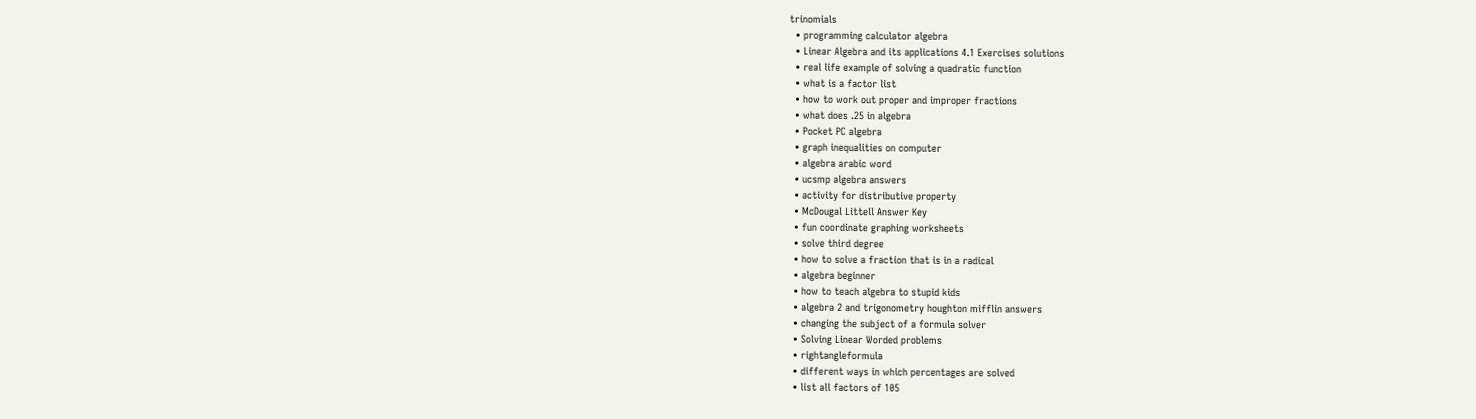trinomials
  • programming calculator algebra
  • Linear Algebra and its applications 4.1 Exercises solutions
  • real life example of solving a quadratic function
  • what is a factor list
  • how to work out proper and improper fractions
  • what does .25 in algebra
  • Pocket PC algebra
  • graph inequalities on computer
  • algebra arabic word
  • ucsmp algebra answers
  • activity for distributive property
  • McDougal Littell Answer Key
  • fun coordinate graphing worksheets
  • solve third degree
  • how to solve a fraction that is in a radical
  • algebra beginner
  • how to teach algebra to stupid kids
  • algebra 2 and trigonometry houghton mifflin answers
  • changing the subject of a formula solver
  • Solving Linear Worded problems
  • rightangleformula
  • different ways in which percentages are solved
  • list all factors of 105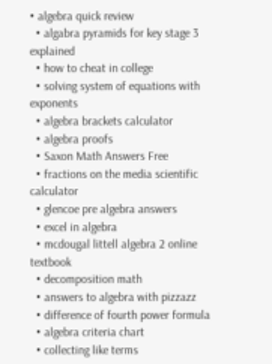• algebra quick review
  • algabra pyramids for key stage 3 explained
  • how to cheat in college
  • solving system of equations with exponents
  • algebra brackets calculator
  • algebra proofs
  • Saxon Math Answers Free
  • fractions on the media scientific calculator
  • glencoe pre algebra answers
  • excel in algebra
  • mcdougal littell algebra 2 online textbook
  • decomposition math
  • answers to algebra with pizzazz
  • difference of fourth power formula
  • algebra criteria chart
  • collecting like terms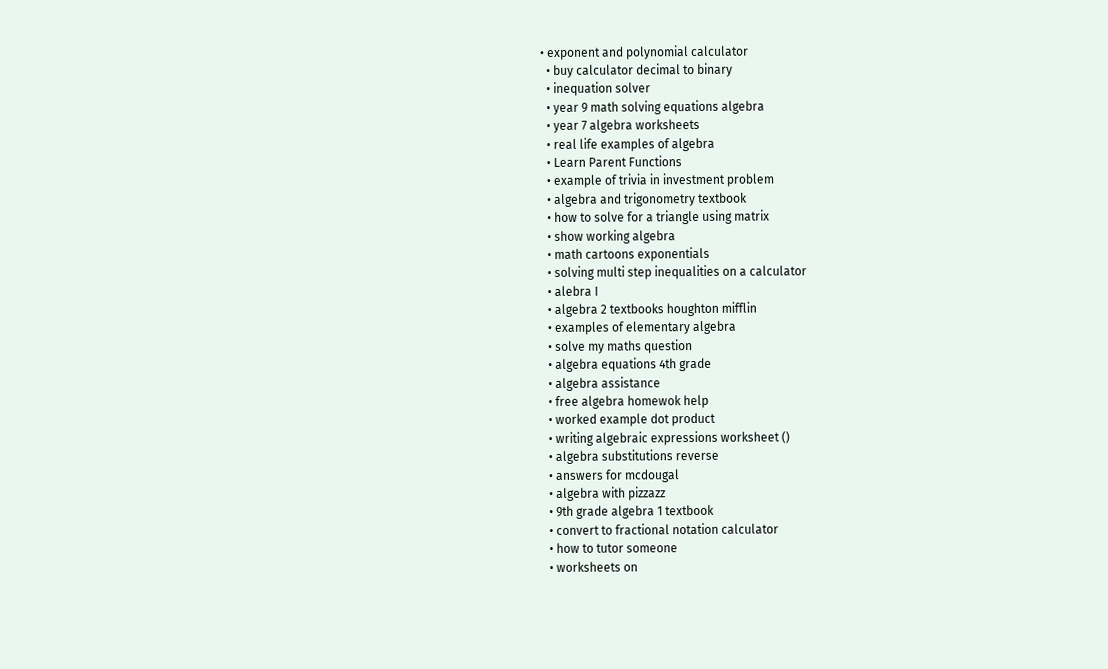• exponent and polynomial calculator
  • buy calculator decimal to binary
  • inequation solver
  • year 9 math solving equations algebra
  • year 7 algebra worksheets
  • real life examples of algebra
  • Learn Parent Functions
  • example of trivia in investment problem
  • algebra and trigonometry textbook
  • how to solve for a triangle using matrix
  • show working algebra
  • math cartoons exponentials
  • solving multi step inequalities on a calculator
  • alebra I
  • algebra 2 textbooks houghton mifflin
  • examples of elementary algebra
  • solve my maths question
  • algebra equations 4th grade
  • algebra assistance
  • free algebra homewok help
  • worked example dot product
  • writing algebraic expressions worksheet ()
  • algebra substitutions reverse
  • answers for mcdougal
  • algebra with pizzazz
  • 9th grade algebra 1 textbook
  • convert to fractional notation calculator
  • how to tutor someone
  • worksheets on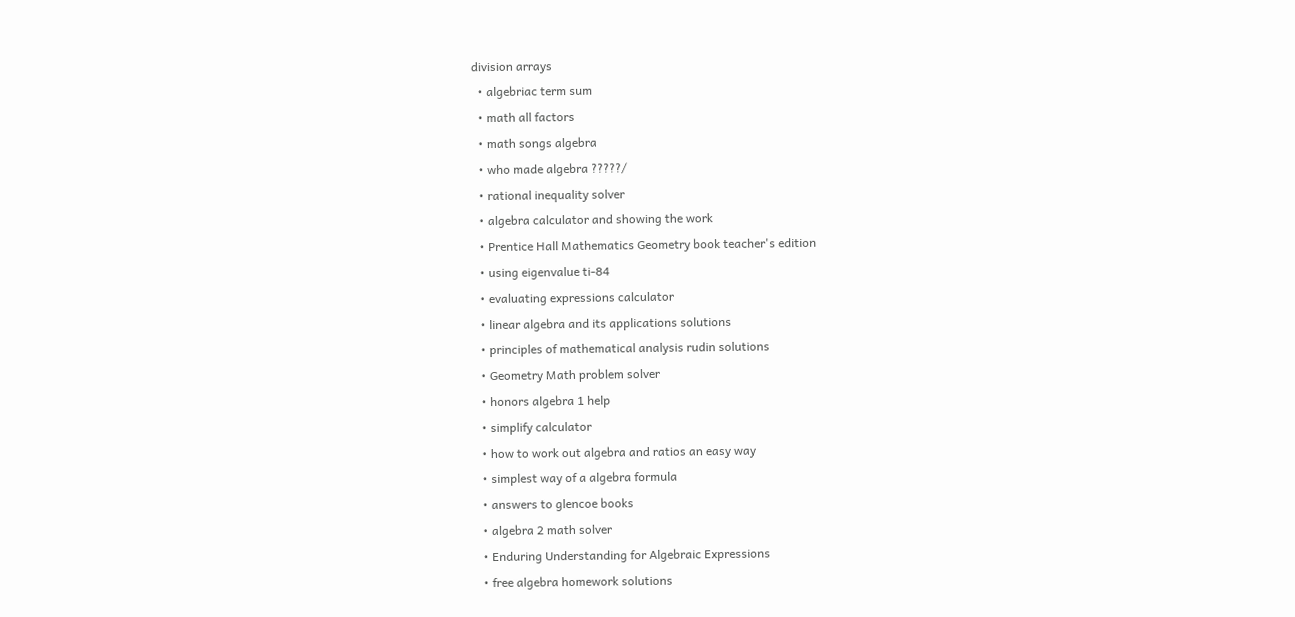division arrays
  • algebriac term sum
  • math all factors
  • math songs algebra
  • who made algebra ?????/
  • rational inequality solver
  • algebra calculator and showing the work
  • Prentice Hall Mathematics Geometry book teacher's edition
  • using eigenvalue ti-84
  • evaluating expressions calculator
  • linear algebra and its applications solutions
  • principles of mathematical analysis rudin solutions
  • Geometry Math problem solver
  • honors algebra 1 help
  • simplify calculator
  • how to work out algebra and ratios an easy way
  • simplest way of a algebra formula
  • answers to glencoe books
  • algebra 2 math solver
  • Enduring Understanding for Algebraic Expressions
  • free algebra homework solutions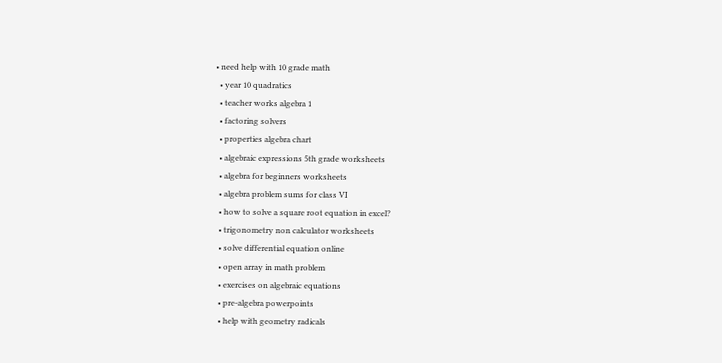• need help with 10 grade math
  • year 10 quadratics
  • teacher works algebra 1
  • factoring solvers
  • properties algebra chart
  • algebraic expressions 5th grade worksheets
  • algebra for beginners worksheets
  • algebra problem sums for class VI
  • how to solve a square root equation in excel?
  • trigonometry non calculator worksheets
  • solve differential equation online
  • open array in math problem
  • exercises on algebraic equations
  • pre-algebra powerpoints
  • help with geometry radicals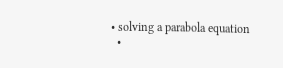• solving a parabola equation
  •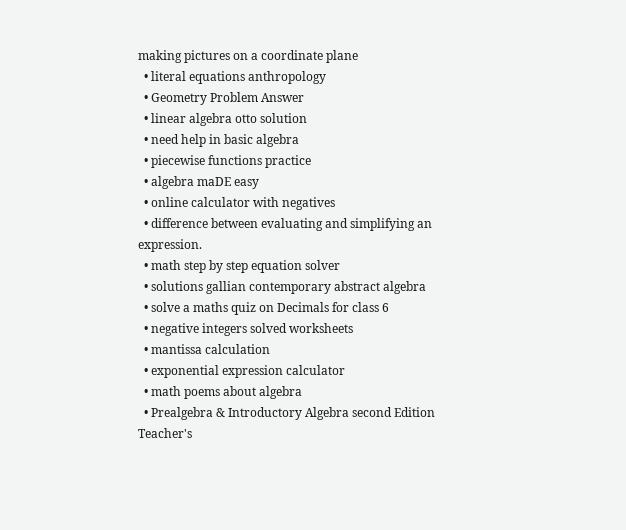making pictures on a coordinate plane
  • literal equations anthropology
  • Geometry Problem Answer
  • linear algebra otto solution
  • need help in basic algebra
  • piecewise functions practice
  • algebra maDE easy
  • online calculator with negatives
  • difference between evaluating and simplifying an expression.
  • math step by step equation solver
  • solutions gallian contemporary abstract algebra
  • solve a maths quiz on Decimals for class 6
  • negative integers solved worksheets
  • mantissa calculation
  • exponential expression calculator
  • math poems about algebra
  • Prealgebra & Introductory Algebra second Edition Teacher's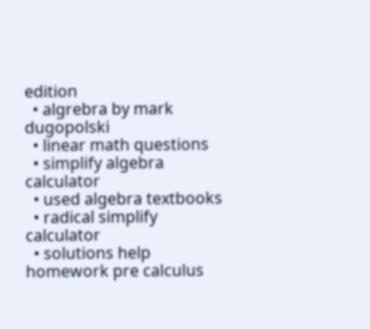edition
  • algrebra by mark dugopolski
  • linear math questions
  • simplify algebra calculator
  • used algebra textbooks
  • radical simplify calculator
  • solutions help homework pre calculus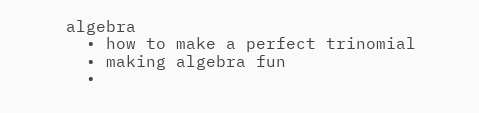algebra
  • how to make a perfect trinomial
  • making algebra fun
  •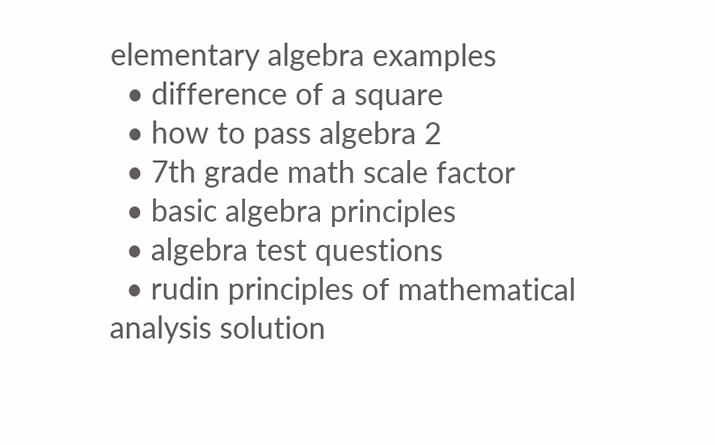elementary algebra examples
  • difference of a square
  • how to pass algebra 2
  • 7th grade math scale factor
  • basic algebra principles
  • algebra test questions
  • rudin principles of mathematical analysis solution